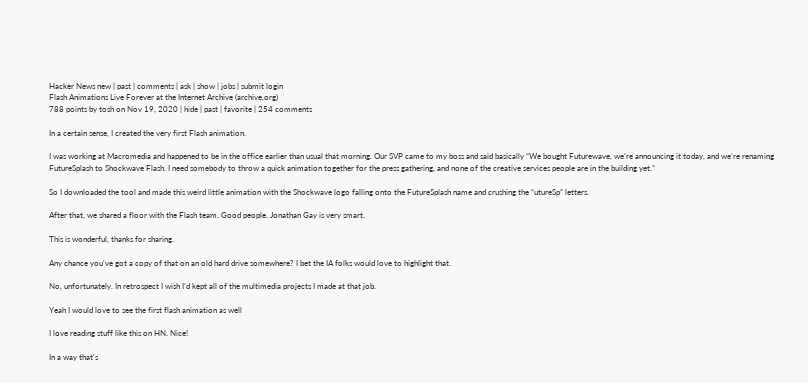Hacker News new | past | comments | ask | show | jobs | submit login
Flash Animations Live Forever at the Internet Archive (archive.org)
788 points by tosh on Nov 19, 2020 | hide | past | favorite | 254 comments

In a certain sense, I created the very first Flash animation.

I was working at Macromedia and happened to be in the office earlier than usual that morning. Our SVP came to my boss and said basically “We bought Futurewave, we’re announcing it today, and we’re renaming FutureSplash to Shockwave Flash. I need somebody to throw a quick animation together for the press gathering, and none of the creative services people are in the building yet.”

So I downloaded the tool and made this weird little animation with the Shockwave logo falling onto the FutureSplash name and crushing the “utureSp” letters.

After that, we shared a floor with the Flash team. Good people. Jonathan Gay is very smart.

This is wonderful, thanks for sharing.

Any chance you've got a copy of that on an old hard drive somewhere? I bet the IA folks would love to highlight that.

No, unfortunately. In retrospect I wish I’d kept all of the multimedia projects I made at that job.

Yeah I would love to see the first flash animation as well

I love reading stuff like this on HN. Nice!

In a way that's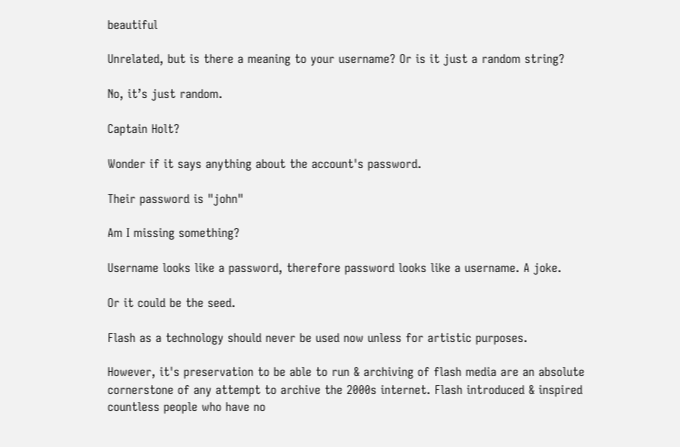beautiful

Unrelated, but is there a meaning to your username? Or is it just a random string?

No, it’s just random.

Captain Holt?

Wonder if it says anything about the account's password.

Their password is "john"

Am I missing something?

Username looks like a password, therefore password looks like a username. A joke.

Or it could be the seed.

Flash as a technology should never be used now unless for artistic purposes.

However, it's preservation to be able to run & archiving of flash media are an absolute cornerstone of any attempt to archive the 2000s internet. Flash introduced & inspired countless people who have no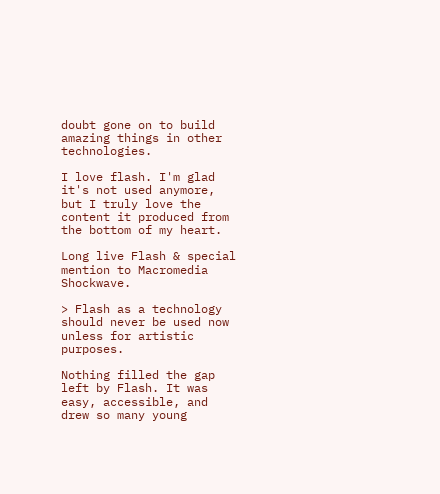doubt gone on to build amazing things in other technologies.

I love flash. I'm glad it's not used anymore, but I truly love the content it produced from the bottom of my heart.

Long live Flash & special mention to Macromedia Shockwave.

> Flash as a technology should never be used now unless for artistic purposes.

Nothing filled the gap left by Flash. It was easy, accessible, and drew so many young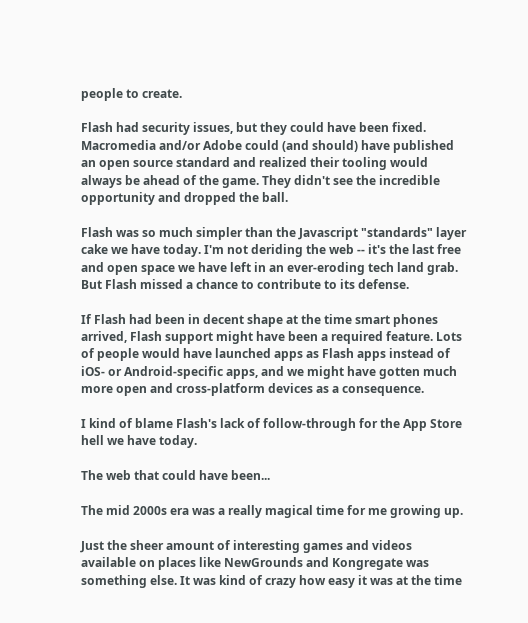people to create.

Flash had security issues, but they could have been fixed. Macromedia and/or Adobe could (and should) have published an open source standard and realized their tooling would always be ahead of the game. They didn't see the incredible opportunity and dropped the ball.

Flash was so much simpler than the Javascript "standards" layer cake we have today. I'm not deriding the web -- it's the last free and open space we have left in an ever-eroding tech land grab. But Flash missed a chance to contribute to its defense.

If Flash had been in decent shape at the time smart phones arrived, Flash support might have been a required feature. Lots of people would have launched apps as Flash apps instead of iOS- or Android-specific apps, and we might have gotten much more open and cross-platform devices as a consequence.

I kind of blame Flash's lack of follow-through for the App Store hell we have today.

The web that could have been...

The mid 2000s era was a really magical time for me growing up.

Just the sheer amount of interesting games and videos available on places like NewGrounds and Kongregate was something else. It was kind of crazy how easy it was at the time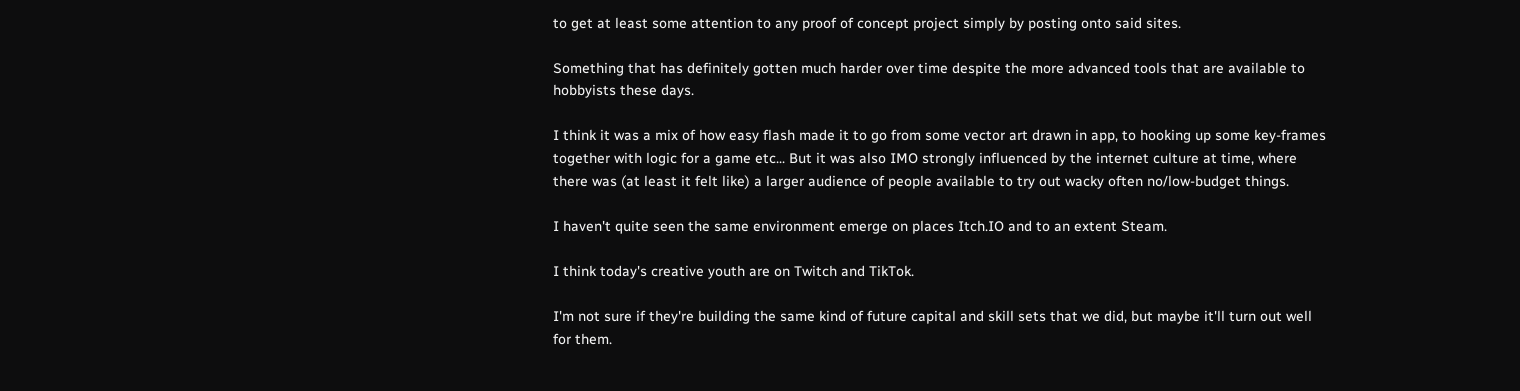to get at least some attention to any proof of concept project simply by posting onto said sites.

Something that has definitely gotten much harder over time despite the more advanced tools that are available to hobbyists these days.

I think it was a mix of how easy flash made it to go from some vector art drawn in app, to hooking up some key-frames together with logic for a game etc... But it was also IMO strongly influenced by the internet culture at time, where there was (at least it felt like) a larger audience of people available to try out wacky often no/low-budget things.

I haven't quite seen the same environment emerge on places Itch.IO and to an extent Steam.

I think today's creative youth are on Twitch and TikTok.

I'm not sure if they're building the same kind of future capital and skill sets that we did, but maybe it'll turn out well for them.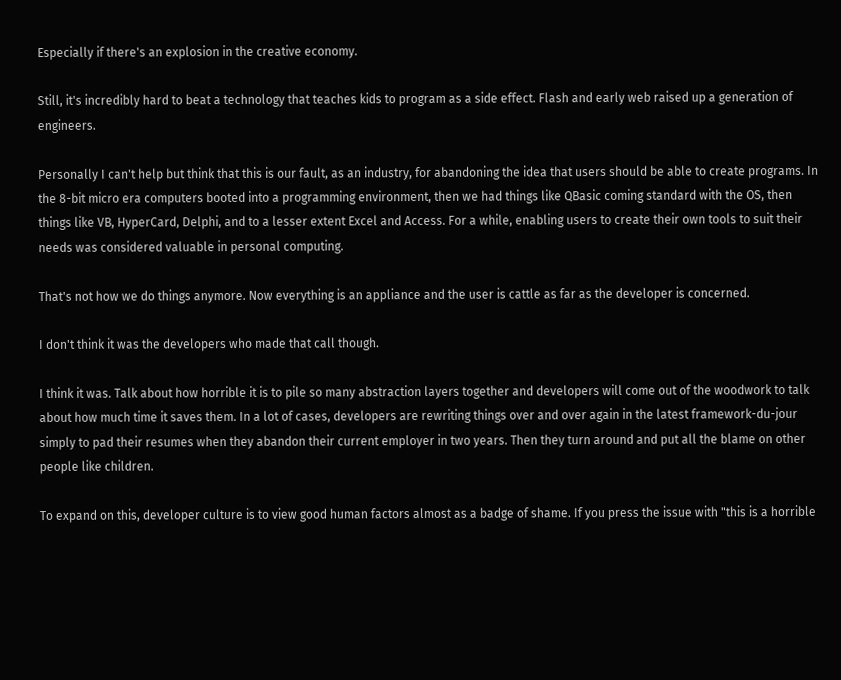Especially if there's an explosion in the creative economy.

Still, it's incredibly hard to beat a technology that teaches kids to program as a side effect. Flash and early web raised up a generation of engineers.

Personally I can't help but think that this is our fault, as an industry, for abandoning the idea that users should be able to create programs. In the 8-bit micro era computers booted into a programming environment, then we had things like QBasic coming standard with the OS, then things like VB, HyperCard, Delphi, and to a lesser extent Excel and Access. For a while, enabling users to create their own tools to suit their needs was considered valuable in personal computing.

That's not how we do things anymore. Now everything is an appliance and the user is cattle as far as the developer is concerned.

I don't think it was the developers who made that call though.

I think it was. Talk about how horrible it is to pile so many abstraction layers together and developers will come out of the woodwork to talk about how much time it saves them. In a lot of cases, developers are rewriting things over and over again in the latest framework-du-jour simply to pad their resumes when they abandon their current employer in two years. Then they turn around and put all the blame on other people like children.

To expand on this, developer culture is to view good human factors almost as a badge of shame. If you press the issue with "this is a horrible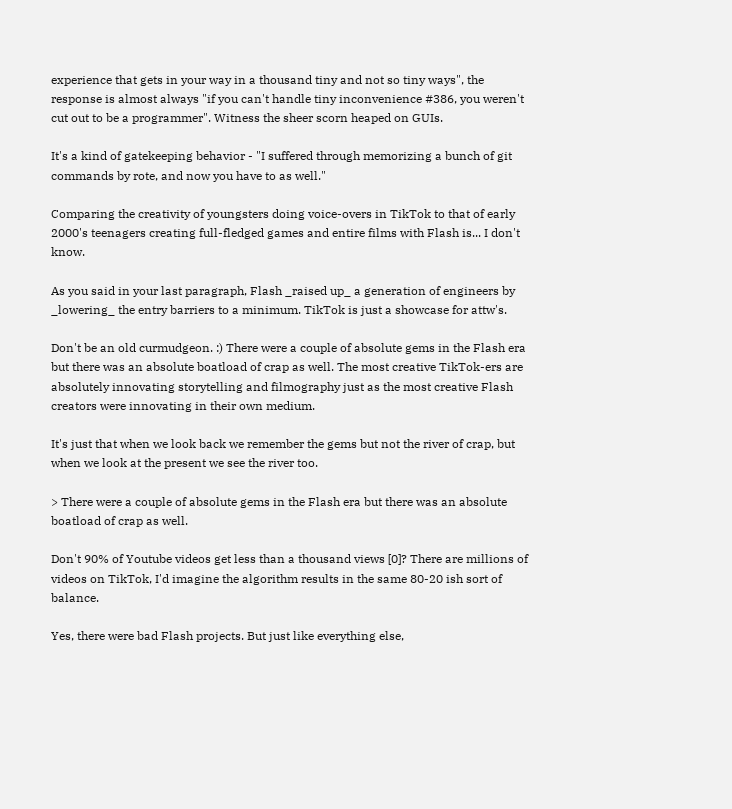experience that gets in your way in a thousand tiny and not so tiny ways", the response is almost always "if you can't handle tiny inconvenience #386, you weren't cut out to be a programmer". Witness the sheer scorn heaped on GUIs.

It's a kind of gatekeeping behavior - "I suffered through memorizing a bunch of git commands by rote, and now you have to as well."

Comparing the creativity of youngsters doing voice-overs in TikTok to that of early 2000's teenagers creating full-fledged games and entire films with Flash is... I don't know.

As you said in your last paragraph, Flash _raised up_ a generation of engineers by _lowering_ the entry barriers to a minimum. TikTok is just a showcase for attw's.

Don't be an old curmudgeon. :) There were a couple of absolute gems in the Flash era but there was an absolute boatload of crap as well. The most creative TikTok-ers are absolutely innovating storytelling and filmography just as the most creative Flash creators were innovating in their own medium.

It's just that when we look back we remember the gems but not the river of crap, but when we look at the present we see the river too.

> There were a couple of absolute gems in the Flash era but there was an absolute boatload of crap as well.

Don't 90% of Youtube videos get less than a thousand views [0]? There are millions of videos on TikTok, I'd imagine the algorithm results in the same 80-20 ish sort of balance.

Yes, there were bad Flash projects. But just like everything else,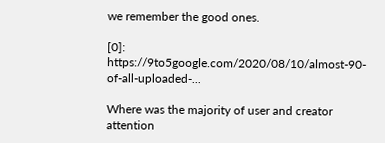we remember the good ones.

[0]: https://9to5google.com/2020/08/10/almost-90-of-all-uploaded-...

Where was the majority of user and creator attention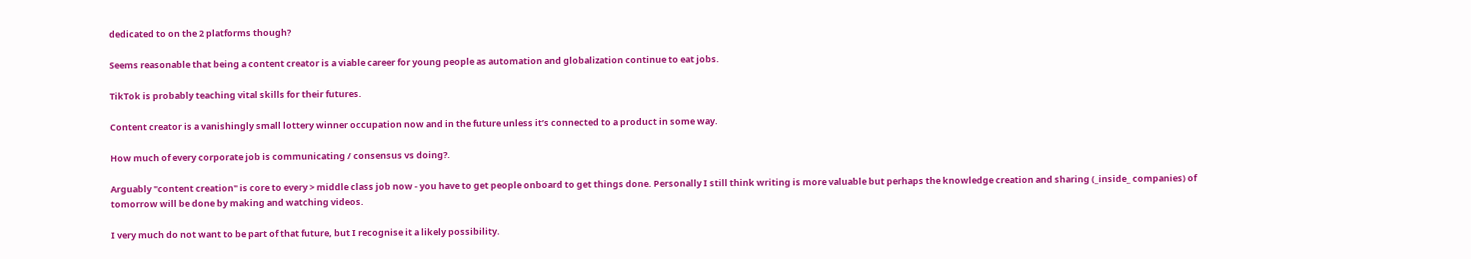dedicated to on the 2 platforms though?

Seems reasonable that being a content creator is a viable career for young people as automation and globalization continue to eat jobs.

TikTok is probably teaching vital skills for their futures.

Content creator is a vanishingly small lottery winner occupation now and in the future unless it’s connected to a product in some way.

How much of every corporate job is communicating / consensus vs doing?.

Arguably "content creation" is core to every > middle class job now - you have to get people onboard to get things done. Personally I still think writing is more valuable but perhaps the knowledge creation and sharing (_inside_ companies) of tomorrow will be done by making and watching videos.

I very much do not want to be part of that future, but I recognise it a likely possibility.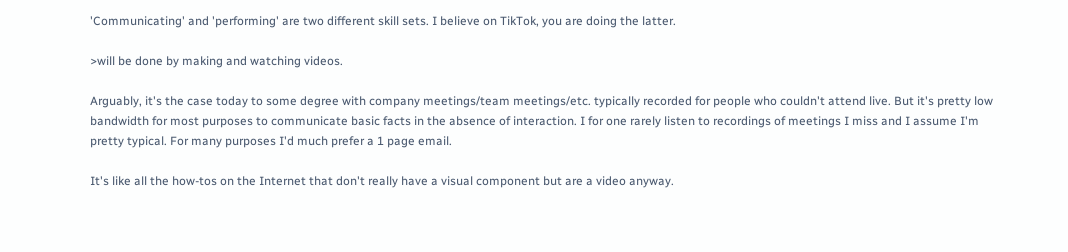'Communicating' and 'performing' are two different skill sets. I believe on TikTok, you are doing the latter.

>will be done by making and watching videos.

Arguably, it's the case today to some degree with company meetings/team meetings/etc. typically recorded for people who couldn't attend live. But it's pretty low bandwidth for most purposes to communicate basic facts in the absence of interaction. I for one rarely listen to recordings of meetings I miss and I assume I'm pretty typical. For many purposes I'd much prefer a 1 page email.

It's like all the how-tos on the Internet that don't really have a visual component but are a video anyway.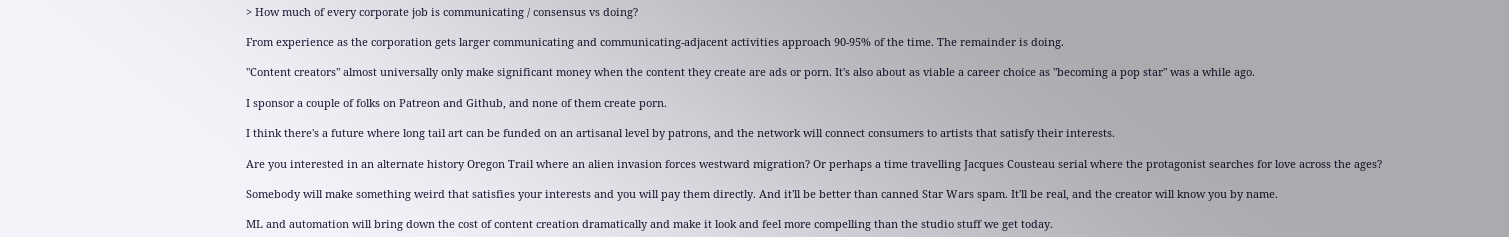> How much of every corporate job is communicating / consensus vs doing?

From experience as the corporation gets larger communicating and communicating-adjacent activities approach 90-95% of the time. The remainder is doing.

"Content creators" almost universally only make significant money when the content they create are ads or porn. It's also about as viable a career choice as "becoming a pop star" was a while ago.

I sponsor a couple of folks on Patreon and Github, and none of them create porn.

I think there's a future where long tail art can be funded on an artisanal level by patrons, and the network will connect consumers to artists that satisfy their interests.

Are you interested in an alternate history Oregon Trail where an alien invasion forces westward migration? Or perhaps a time travelling Jacques Cousteau serial where the protagonist searches for love across the ages?

Somebody will make something weird that satisfies your interests and you will pay them directly. And it'll be better than canned Star Wars spam. It'll be real, and the creator will know you by name.

ML and automation will bring down the cost of content creation dramatically and make it look and feel more compelling than the studio stuff we get today.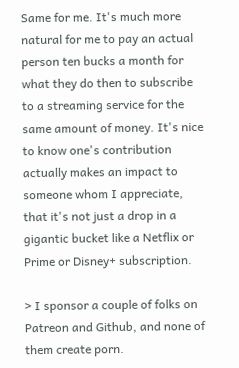Same for me. It's much more natural for me to pay an actual person ten bucks a month for what they do then to subscribe to a streaming service for the same amount of money. It's nice to know one's contribution actually makes an impact to someone whom I appreciate, that it's not just a drop in a gigantic bucket like a Netflix or Prime or Disney+ subscription.

> I sponsor a couple of folks on Patreon and Github, and none of them create porn.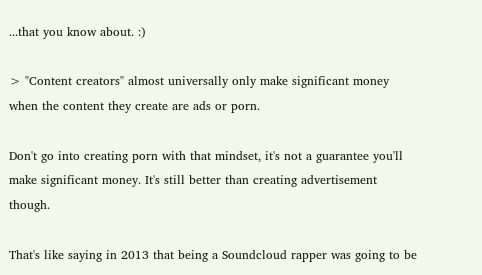...that you know about. :)

> "Content creators" almost universally only make significant money when the content they create are ads or porn.

Don't go into creating porn with that mindset, it's not a guarantee you'll make significant money. It's still better than creating advertisement though.

That's like saying in 2013 that being a Soundcloud rapper was going to be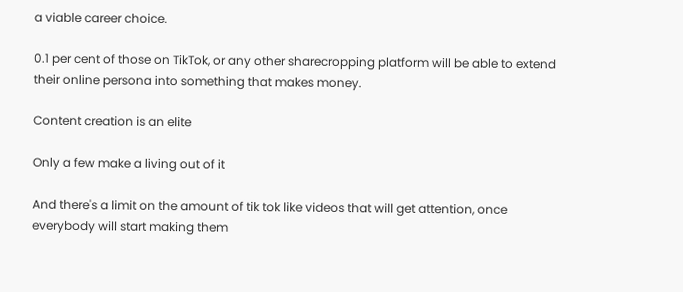a viable career choice.

0.1 per cent of those on TikTok, or any other sharecropping platform will be able to extend their online persona into something that makes money.

Content creation is an elite

Only a few make a living out of it

And there's a limit on the amount of tik tok like videos that will get attention, once everybody will start making them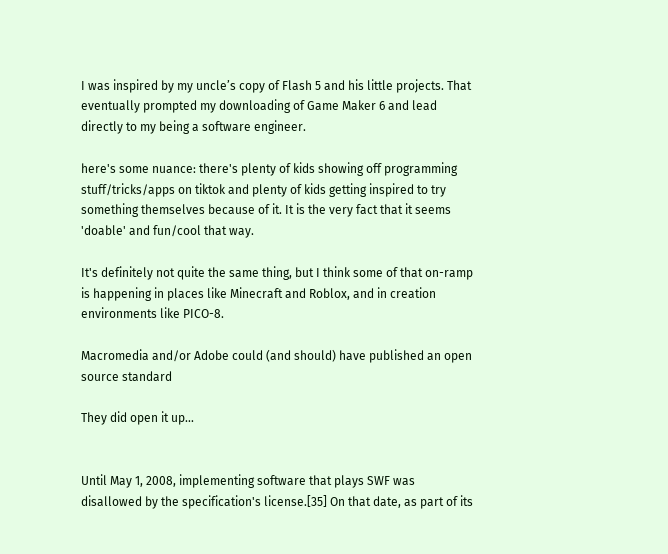I was inspired by my uncle’s copy of Flash 5 and his little projects. That eventually prompted my downloading of Game Maker 6 and lead directly to my being a software engineer.

here's some nuance: there's plenty of kids showing off programming stuff/tricks/apps on tiktok and plenty of kids getting inspired to try something themselves because of it. It is the very fact that it seems 'doable' and fun/cool that way.

It's definitely not quite the same thing, but I think some of that on-ramp is happening in places like Minecraft and Roblox, and in creation environments like PICO-8.

Macromedia and/or Adobe could (and should) have published an open source standard

They did open it up...


Until May 1, 2008, implementing software that plays SWF was disallowed by the specification's license.[35] On that date, as part of its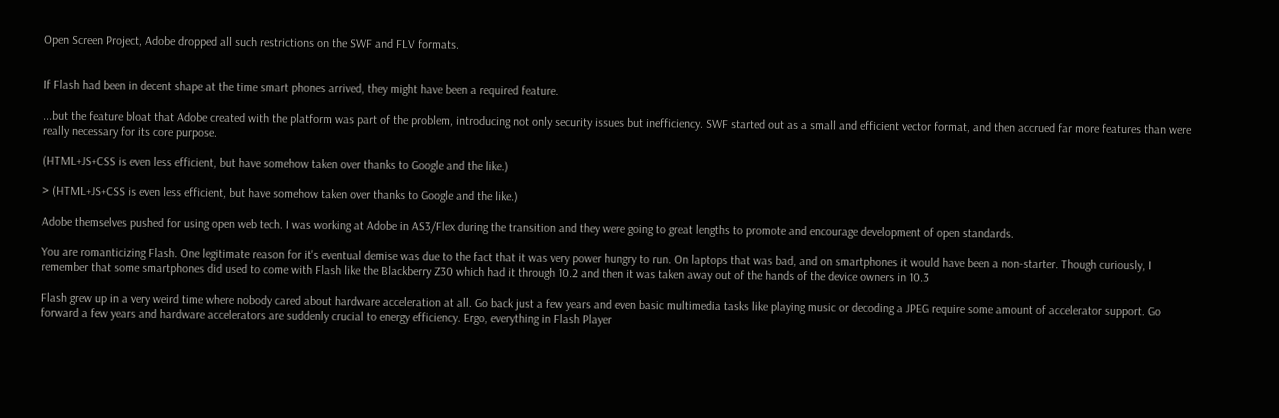Open Screen Project, Adobe dropped all such restrictions on the SWF and FLV formats.


If Flash had been in decent shape at the time smart phones arrived, they might have been a required feature.

...but the feature bloat that Adobe created with the platform was part of the problem, introducing not only security issues but inefficiency. SWF started out as a small and efficient vector format, and then accrued far more features than were really necessary for its core purpose.

(HTML+JS+CSS is even less efficient, but have somehow taken over thanks to Google and the like.)

> (HTML+JS+CSS is even less efficient, but have somehow taken over thanks to Google and the like.)

Adobe themselves pushed for using open web tech. I was working at Adobe in AS3/Flex during the transition and they were going to great lengths to promote and encourage development of open standards.

You are romanticizing Flash. One legitimate reason for it's eventual demise was due to the fact that it was very power hungry to run. On laptops that was bad, and on smartphones it would have been a non-starter. Though curiously, I remember that some smartphones did used to come with Flash like the Blackberry Z30 which had it through 10.2 and then it was taken away out of the hands of the device owners in 10.3

Flash grew up in a very weird time where nobody cared about hardware acceleration at all. Go back just a few years and even basic multimedia tasks like playing music or decoding a JPEG require some amount of accelerator support. Go forward a few years and hardware accelerators are suddenly crucial to energy efficiency. Ergo, everything in Flash Player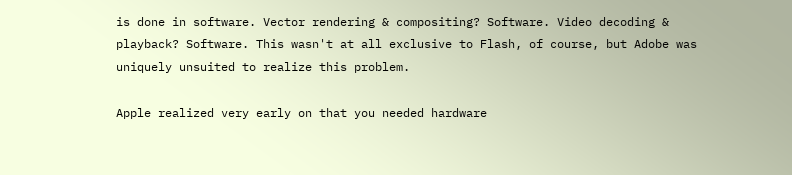is done in software. Vector rendering & compositing? Software. Video decoding & playback? Software. This wasn't at all exclusive to Flash, of course, but Adobe was uniquely unsuited to realize this problem.

Apple realized very early on that you needed hardware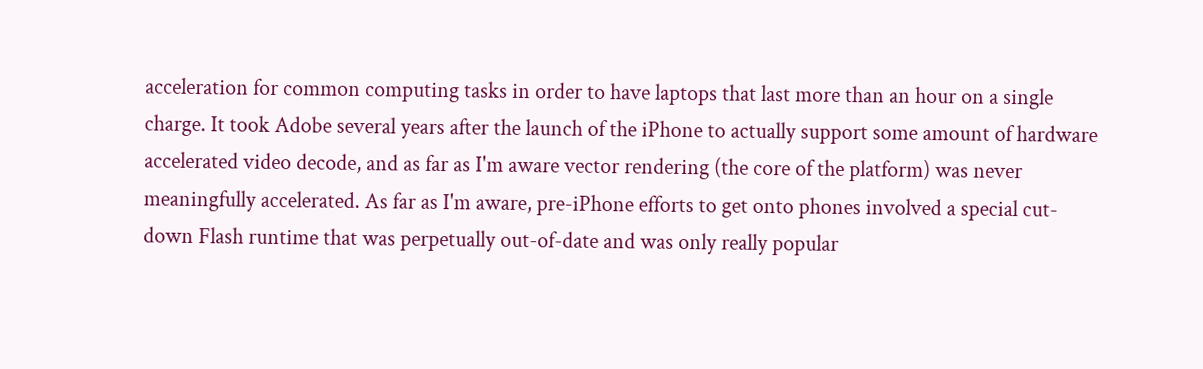acceleration for common computing tasks in order to have laptops that last more than an hour on a single charge. It took Adobe several years after the launch of the iPhone to actually support some amount of hardware accelerated video decode, and as far as I'm aware vector rendering (the core of the platform) was never meaningfully accelerated. As far as I'm aware, pre-iPhone efforts to get onto phones involved a special cut-down Flash runtime that was perpetually out-of-date and was only really popular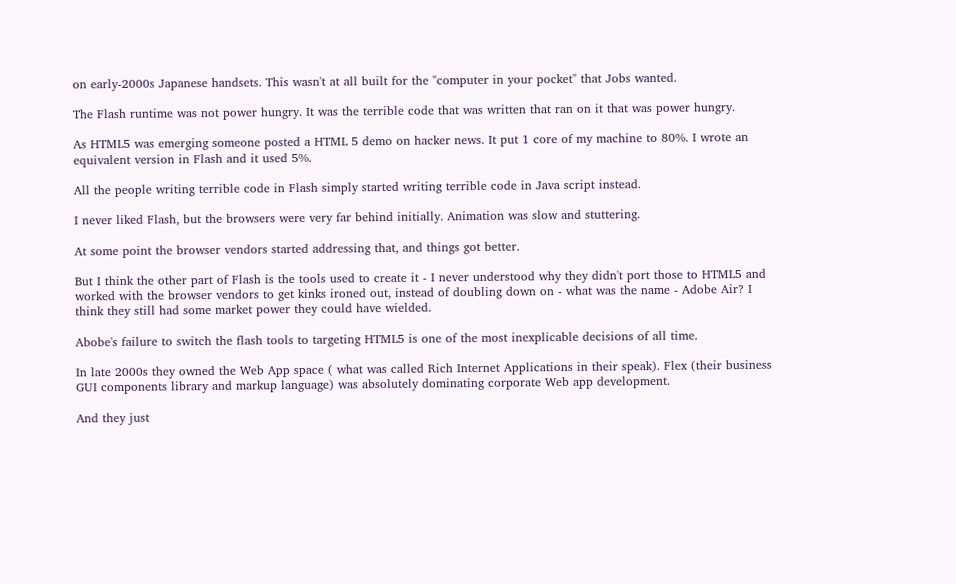on early-2000s Japanese handsets. This wasn't at all built for the "computer in your pocket" that Jobs wanted.

The Flash runtime was not power hungry. It was the terrible code that was written that ran on it that was power hungry.

As HTML5 was emerging someone posted a HTML 5 demo on hacker news. It put 1 core of my machine to 80%. I wrote an equivalent version in Flash and it used 5%.

All the people writing terrible code in Flash simply started writing terrible code in Java script instead.

I never liked Flash, but the browsers were very far behind initially. Animation was slow and stuttering.

At some point the browser vendors started addressing that, and things got better.

But I think the other part of Flash is the tools used to create it - I never understood why they didn't port those to HTML5 and worked with the browser vendors to get kinks ironed out, instead of doubling down on - what was the name - Adobe Air? I think they still had some market power they could have wielded.

Abobe's failure to switch the flash tools to targeting HTML5 is one of the most inexplicable decisions of all time.

In late 2000s they owned the Web App space ( what was called Rich Internet Applications in their speak). Flex (their business GUI components library and markup language) was absolutely dominating corporate Web app development.

And they just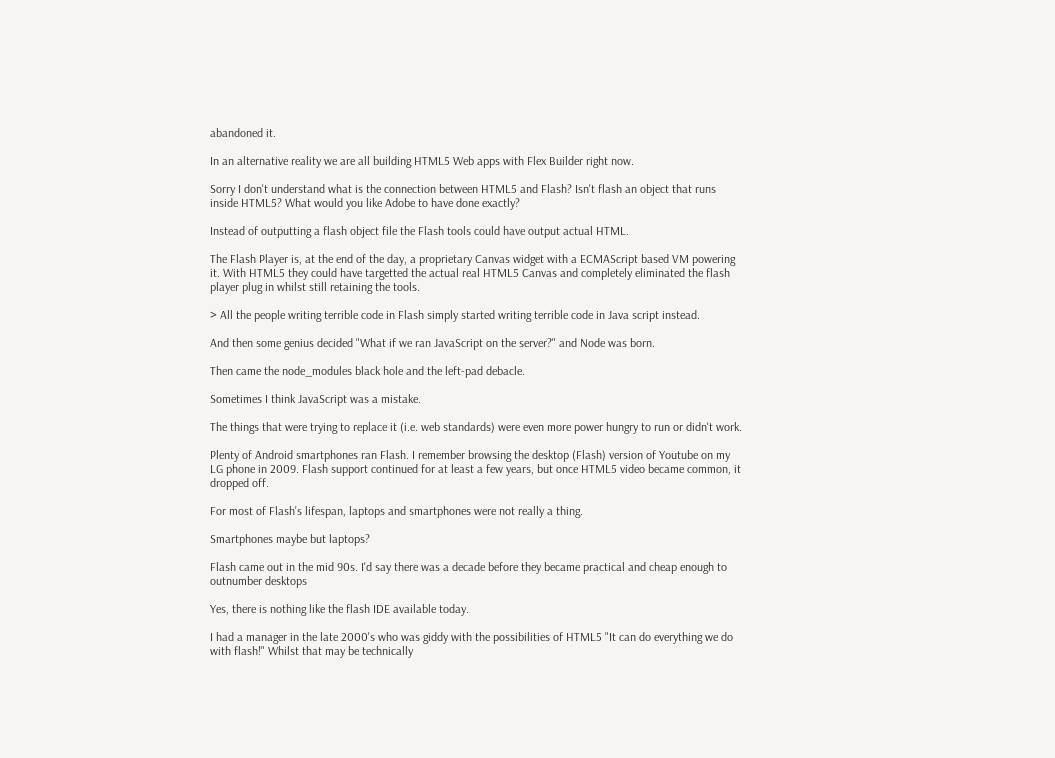abandoned it.

In an alternative reality we are all building HTML5 Web apps with Flex Builder right now.

Sorry I don't understand what is the connection between HTML5 and Flash? Isn't flash an object that runs inside HTML5? What would you like Adobe to have done exactly?

Instead of outputting a flash object file the Flash tools could have output actual HTML.

The Flash Player is, at the end of the day, a proprietary Canvas widget with a ECMAScript based VM powering it. With HTML5 they could have targetted the actual real HTML5 Canvas and completely eliminated the flash player plug in whilst still retaining the tools.

> All the people writing terrible code in Flash simply started writing terrible code in Java script instead.

And then some genius decided "What if we ran JavaScript on the server?" and Node was born.

Then came the node_modules black hole and the left-pad debacle.

Sometimes I think JavaScript was a mistake.

The things that were trying to replace it (i.e. web standards) were even more power hungry to run or didn't work.

Plenty of Android smartphones ran Flash. I remember browsing the desktop (Flash) version of Youtube on my LG phone in 2009. Flash support continued for at least a few years, but once HTML5 video became common, it dropped off.

For most of Flash's lifespan, laptops and smartphones were not really a thing.

Smartphones maybe but laptops?

Flash came out in the mid 90s. I'd say there was a decade before they became practical and cheap enough to outnumber desktops

Yes, there is nothing like the flash IDE available today.

I had a manager in the late 2000's who was giddy with the possibilities of HTML5 "It can do everything we do with flash!" Whilst that may be technically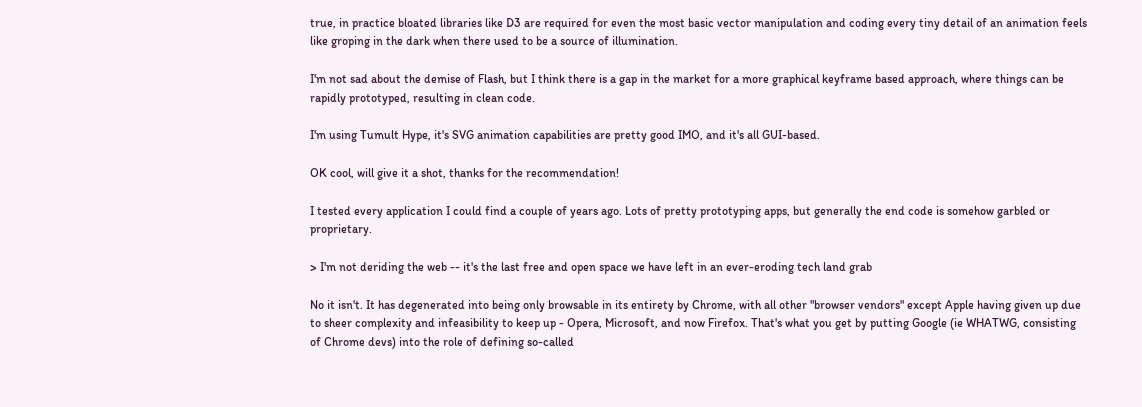true, in practice bloated libraries like D3 are required for even the most basic vector manipulation and coding every tiny detail of an animation feels like groping in the dark when there used to be a source of illumination.

I'm not sad about the demise of Flash, but I think there is a gap in the market for a more graphical keyframe based approach, where things can be rapidly prototyped, resulting in clean code.

I'm using Tumult Hype, it's SVG animation capabilities are pretty good IMO, and it's all GUI-based.

OK cool, will give it a shot, thanks for the recommendation!

I tested every application I could find a couple of years ago. Lots of pretty prototyping apps, but generally the end code is somehow garbled or proprietary.

> I'm not deriding the web -- it's the last free and open space we have left in an ever-eroding tech land grab

No it isn't. It has degenerated into being only browsable in its entirety by Chrome, with all other "browser vendors" except Apple having given up due to sheer complexity and infeasibility to keep up - Opera, Microsoft, and now Firefox. That's what you get by putting Google (ie WHATWG, consisting of Chrome devs) into the role of defining so-called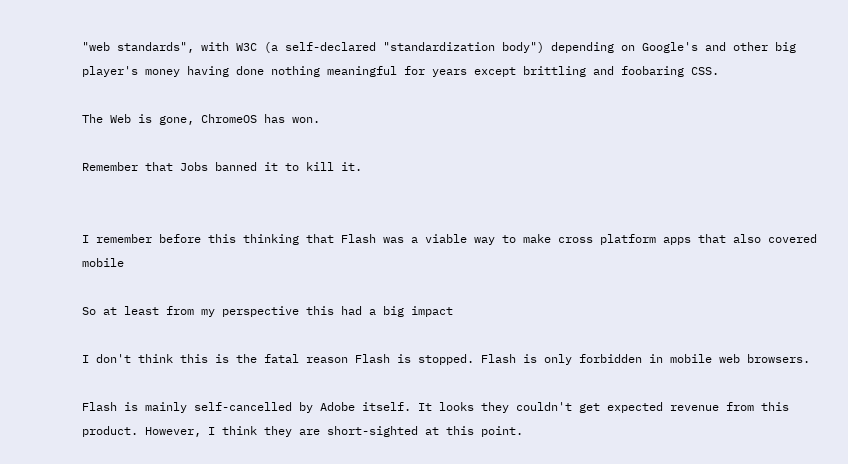"web standards", with W3C (a self-declared "standardization body") depending on Google's and other big player's money having done nothing meaningful for years except brittling and foobaring CSS.

The Web is gone, ChromeOS has won.

Remember that Jobs banned it to kill it.


I remember before this thinking that Flash was a viable way to make cross platform apps that also covered mobile

So at least from my perspective this had a big impact

I don't think this is the fatal reason Flash is stopped. Flash is only forbidden in mobile web browsers.

Flash is mainly self-cancelled by Adobe itself. It looks they couldn't get expected revenue from this product. However, I think they are short-sighted at this point.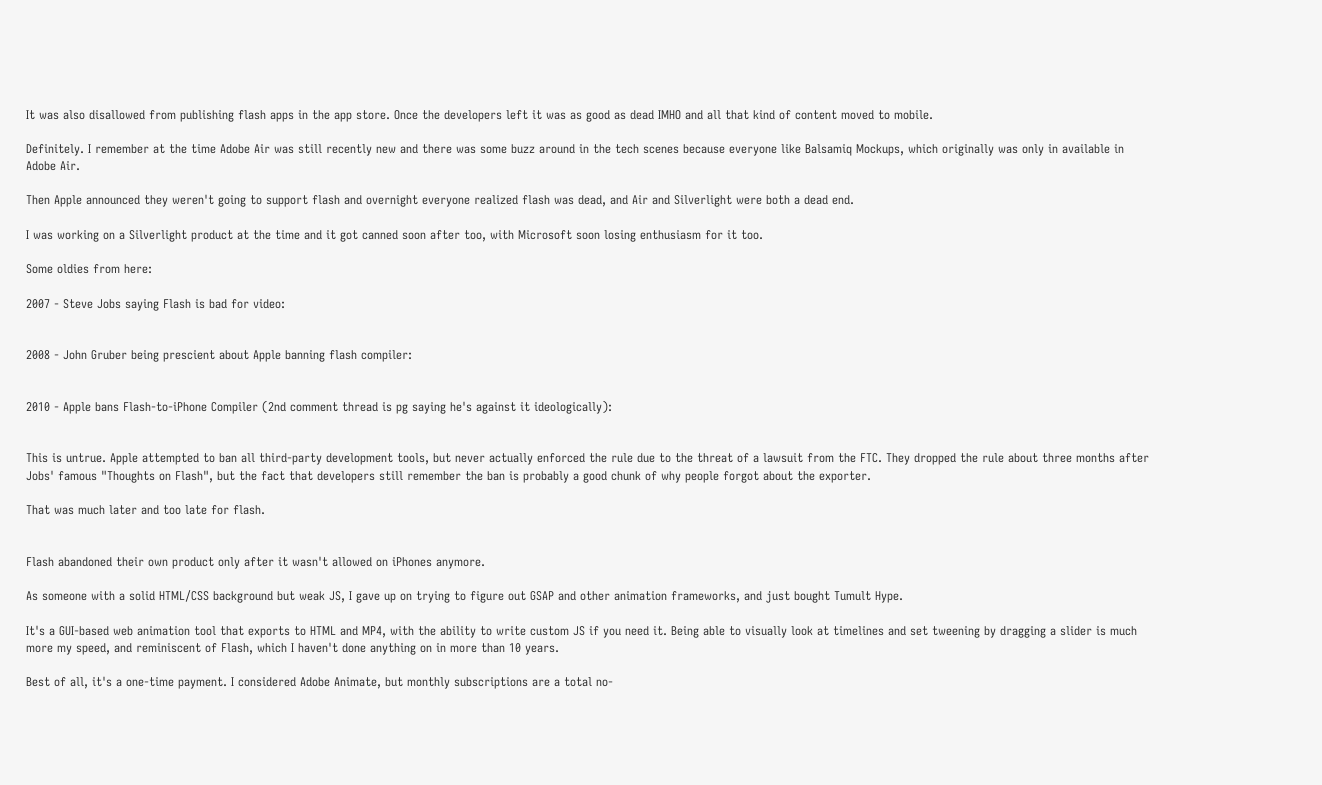It was also disallowed from publishing flash apps in the app store. Once the developers left it was as good as dead IMHO and all that kind of content moved to mobile.

Definitely. I remember at the time Adobe Air was still recently new and there was some buzz around in the tech scenes because everyone like Balsamiq Mockups, which originally was only in available in Adobe Air.

Then Apple announced they weren't going to support flash and overnight everyone realized flash was dead, and Air and Silverlight were both a dead end.

I was working on a Silverlight product at the time and it got canned soon after too, with Microsoft soon losing enthusiasm for it too.

Some oldies from here:

2007 - Steve Jobs saying Flash is bad for video:


2008 - John Gruber being prescient about Apple banning flash compiler:


2010 - Apple bans Flash-to-iPhone Compiler (2nd comment thread is pg saying he's against it ideologically):


This is untrue. Apple attempted to ban all third-party development tools, but never actually enforced the rule due to the threat of a lawsuit from the FTC. They dropped the rule about three months after Jobs' famous "Thoughts on Flash", but the fact that developers still remember the ban is probably a good chunk of why people forgot about the exporter.

That was much later and too late for flash.


Flash abandoned their own product only after it wasn't allowed on iPhones anymore.

As someone with a solid HTML/CSS background but weak JS, I gave up on trying to figure out GSAP and other animation frameworks, and just bought Tumult Hype.

It's a GUI-based web animation tool that exports to HTML and MP4, with the ability to write custom JS if you need it. Being able to visually look at timelines and set tweening by dragging a slider is much more my speed, and reminiscent of Flash, which I haven't done anything on in more than 10 years.

Best of all, it's a one-time payment. I considered Adobe Animate, but monthly subscriptions are a total no-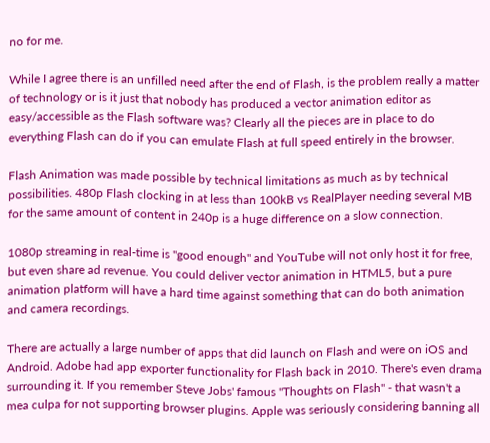no for me.

While I agree there is an unfilled need after the end of Flash, is the problem really a matter of technology or is it just that nobody has produced a vector animation editor as easy/accessible as the Flash software was? Clearly all the pieces are in place to do everything Flash can do if you can emulate Flash at full speed entirely in the browser.

Flash Animation was made possible by technical limitations as much as by technical possibilities. 480p Flash clocking in at less than 100kB vs RealPlayer needing several MB for the same amount of content in 240p is a huge difference on a slow connection.

1080p streaming in real-time is "good enough" and YouTube will not only host it for free, but even share ad revenue. You could deliver vector animation in HTML5, but a pure animation platform will have a hard time against something that can do both animation and camera recordings.

There are actually a large number of apps that did launch on Flash and were on iOS and Android. Adobe had app exporter functionality for Flash back in 2010. There's even drama surrounding it. If you remember Steve Jobs' famous "Thoughts on Flash" - that wasn't a mea culpa for not supporting browser plugins. Apple was seriously considering banning all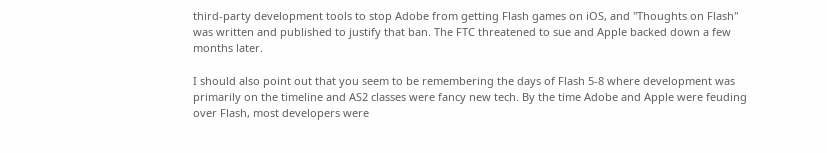third-party development tools to stop Adobe from getting Flash games on iOS, and "Thoughts on Flash" was written and published to justify that ban. The FTC threatened to sue and Apple backed down a few months later.

I should also point out that you seem to be remembering the days of Flash 5-8 where development was primarily on the timeline and AS2 classes were fancy new tech. By the time Adobe and Apple were feuding over Flash, most developers were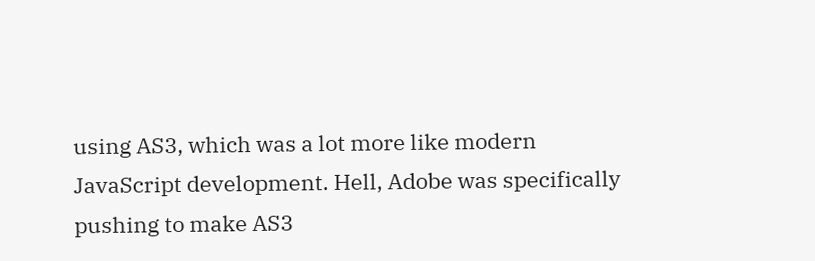using AS3, which was a lot more like modern JavaScript development. Hell, Adobe was specifically pushing to make AS3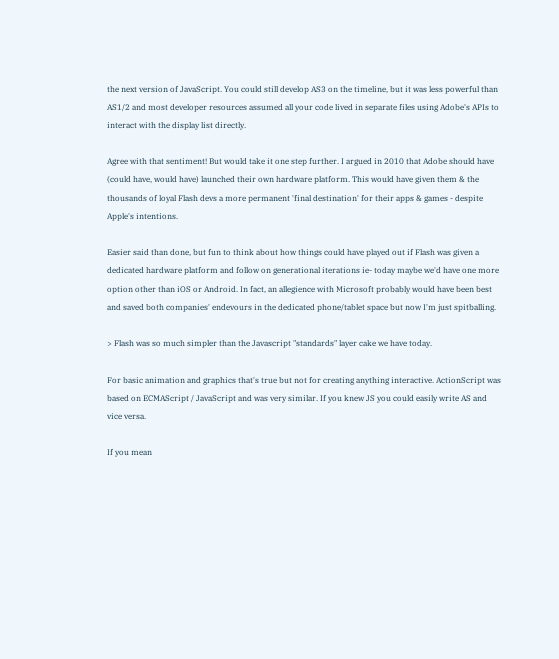the next version of JavaScript. You could still develop AS3 on the timeline, but it was less powerful than AS1/2 and most developer resources assumed all your code lived in separate files using Adobe's APIs to interact with the display list directly.

Agree with that sentiment! But would take it one step further. I argued in 2010 that Adobe should have (could have, would have) launched their own hardware platform. This would have given them & the thousands of loyal Flash devs a more permanent 'final destination' for their apps & games - despite Apple's intentions.

Easier said than done, but fun to think about how things could have played out if Flash was given a dedicated hardware platform and follow on generational iterations ie- today maybe we'd have one more option other than iOS or Android. In fact, an allegience with Microsoft probably would have been best and saved both companies' endevours in the dedicated phone/tablet space but now I'm just spitballing.

> Flash was so much simpler than the Javascript "standards" layer cake we have today.

For basic animation and graphics that's true but not for creating anything interactive. ActionScript was based on ECMAScript / JavaScript and was very similar. If you knew JS you could easily write AS and vice versa.

If you mean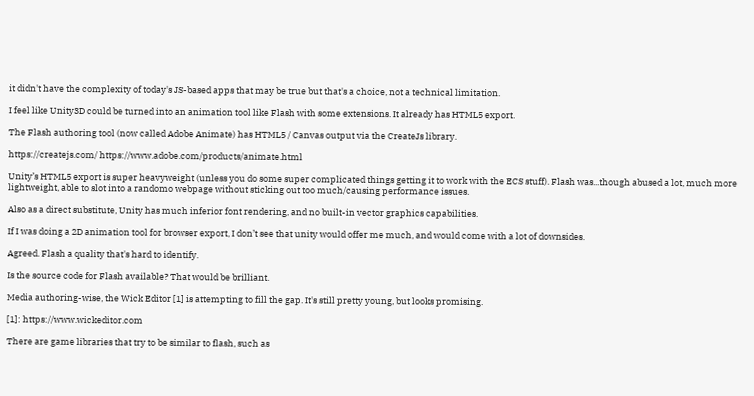it didn't have the complexity of today's JS-based apps that may be true but that's a choice, not a technical limitation.

I feel like Unity3D could be turned into an animation tool like Flash with some extensions. It already has HTML5 export.

The Flash authoring tool (now called Adobe Animate) has HTML5 / Canvas output via the CreateJs library.

https://createjs.com/ https://www.adobe.com/products/animate.html

Unity’s HTML5 export is super heavyweight (unless you do some super complicated things getting it to work with the ECS stuff). Flash was...though abused a lot, much more lightweight, able to slot into a randomo webpage without sticking out too much/causing performance issues.

Also as a direct substitute, Unity has much inferior font rendering, and no built-in vector graphics capabilities.

If I was doing a 2D animation tool for browser export, I don’t see that unity would offer me much, and would come with a lot of downsides.

Agreed. Flash a quality that's hard to identify.

Is the source code for Flash available? That would be brilliant.

Media authoring-wise, the Wick Editor [1] is attempting to fill the gap. It's still pretty young, but looks promising.

[1]: https://www.wickeditor.com

There are game libraries that try to be similar to flash, such as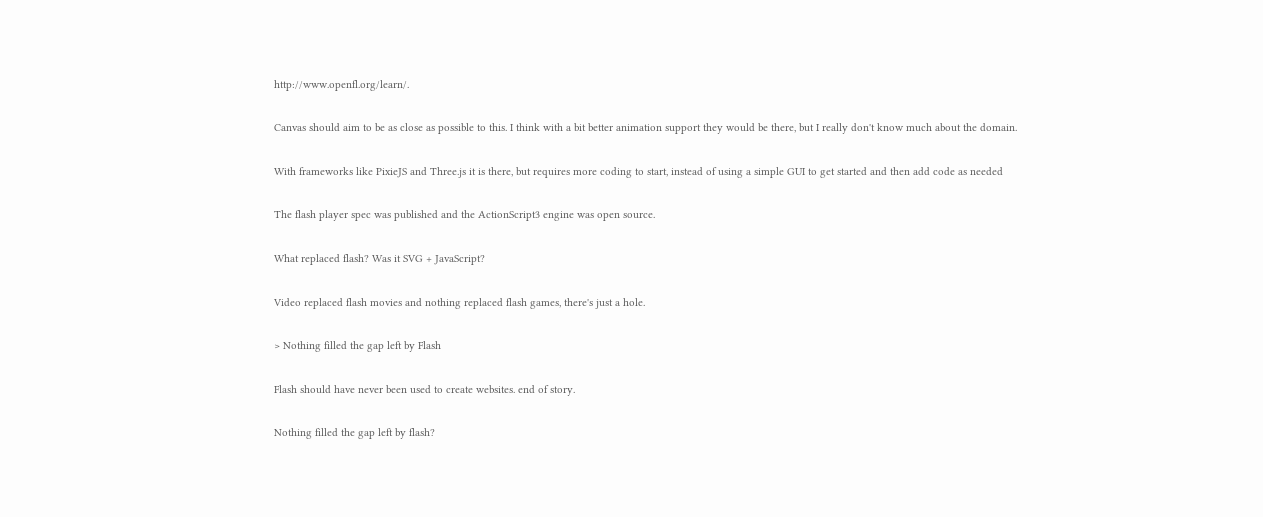http://www.openfl.org/learn/.

Canvas should aim to be as close as possible to this. I think with a bit better animation support they would be there, but I really don't know much about the domain.

With frameworks like PixieJS and Three.js it is there, but requires more coding to start, instead of using a simple GUI to get started and then add code as needed

The flash player spec was published and the ActionScript3 engine was open source.

What replaced flash? Was it SVG + JavaScript?

Video replaced flash movies and nothing replaced flash games, there's just a hole.

> Nothing filled the gap left by Flash

Flash should have never been used to create websites. end of story.

Nothing filled the gap left by flash?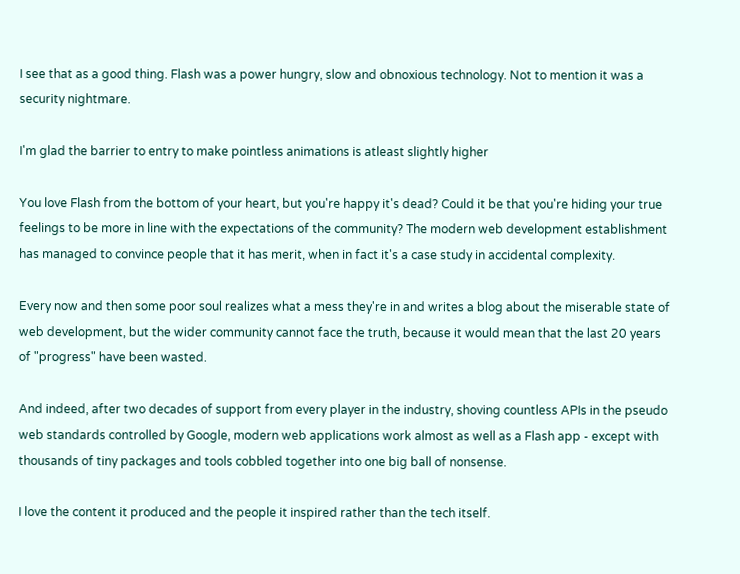I see that as a good thing. Flash was a power hungry, slow and obnoxious technology. Not to mention it was a security nightmare.

I'm glad the barrier to entry to make pointless animations is atleast slightly higher

You love Flash from the bottom of your heart, but you're happy it's dead? Could it be that you're hiding your true feelings to be more in line with the expectations of the community? The modern web development establishment has managed to convince people that it has merit, when in fact it's a case study in accidental complexity.

Every now and then some poor soul realizes what a mess they're in and writes a blog about the miserable state of web development, but the wider community cannot face the truth, because it would mean that the last 20 years of "progress" have been wasted.

And indeed, after two decades of support from every player in the industry, shoving countless APIs in the pseudo web standards controlled by Google, modern web applications work almost as well as a Flash app - except with thousands of tiny packages and tools cobbled together into one big ball of nonsense.

I love the content it produced and the people it inspired rather than the tech itself.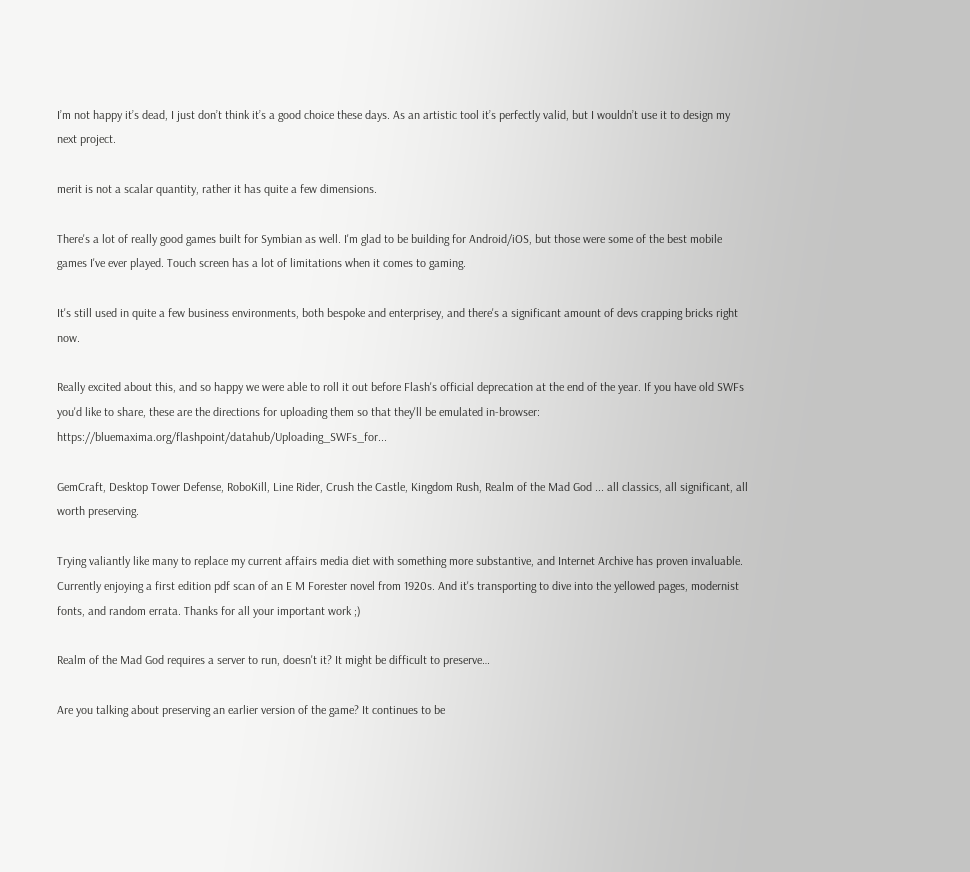I’m not happy it’s dead, I just don’t think it’s a good choice these days. As an artistic tool it’s perfectly valid, but I wouldn’t use it to design my next project.

merit is not a scalar quantity, rather it has quite a few dimensions.

There's a lot of really good games built for Symbian as well. I'm glad to be building for Android/iOS, but those were some of the best mobile games I've ever played. Touch screen has a lot of limitations when it comes to gaming.

It's still used in quite a few business environments, both bespoke and enterprisey, and there's a significant amount of devs crapping bricks right now.

Really excited about this, and so happy we were able to roll it out before Flash's official deprecation at the end of the year. If you have old SWFs you'd like to share, these are the directions for uploading them so that they'll be emulated in-browser: https://bluemaxima.org/flashpoint/datahub/Uploading_SWFs_for...

GemCraft, Desktop Tower Defense, RoboKill, Line Rider, Crush the Castle, Kingdom Rush, Realm of the Mad God ... all classics, all significant, all worth preserving.

Trying valiantly like many to replace my current affairs media diet with something more substantive, and Internet Archive has proven invaluable. Currently enjoying a first edition pdf scan of an E M Forester novel from 1920s. And it's transporting to dive into the yellowed pages, modernist fonts, and random errata. Thanks for all your important work ;)

Realm of the Mad God requires a server to run, doesn't it? It might be difficult to preserve…

Are you talking about preserving an earlier version of the game? It continues to be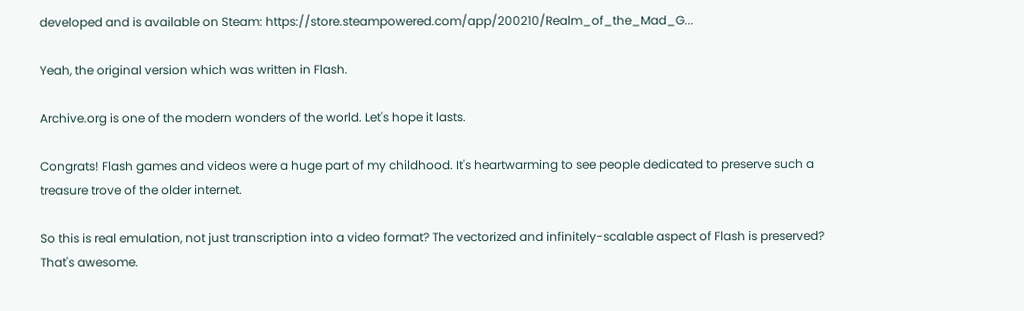developed and is available on Steam: https://store.steampowered.com/app/200210/Realm_of_the_Mad_G...

Yeah, the original version which was written in Flash.

Archive.org is one of the modern wonders of the world. Let's hope it lasts.

Congrats! Flash games and videos were a huge part of my childhood. It's heartwarming to see people dedicated to preserve such a treasure trove of the older internet.

So this is real emulation, not just transcription into a video format? The vectorized and infinitely-scalable aspect of Flash is preserved? That's awesome.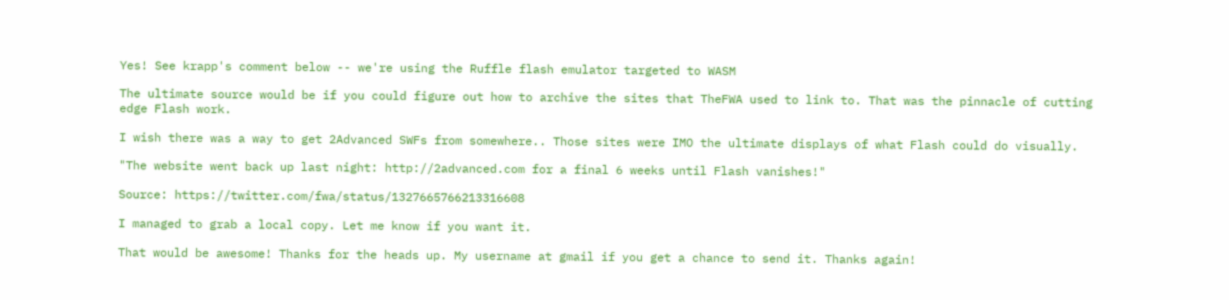Yes! See krapp's comment below -- we're using the Ruffle flash emulator targeted to WASM

The ultimate source would be if you could figure out how to archive the sites that TheFWA used to link to. That was the pinnacle of cutting edge Flash work.

I wish there was a way to get 2Advanced SWFs from somewhere.. Those sites were IMO the ultimate displays of what Flash could do visually.

"The website went back up last night: http://2advanced.com for a final 6 weeks until Flash vanishes!"

Source: https://twitter.com/fwa/status/1327665766213316608

I managed to grab a local copy. Let me know if you want it.

That would be awesome! Thanks for the heads up. My username at gmail if you get a chance to send it. Thanks again!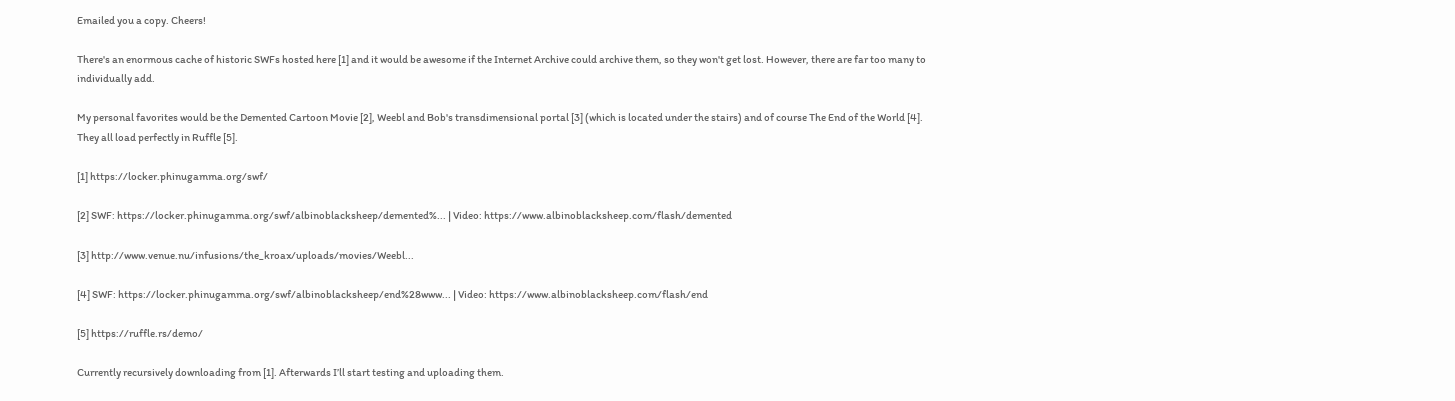Emailed you a copy. Cheers!

There's an enormous cache of historic SWFs hosted here [1] and it would be awesome if the Internet Archive could archive them, so they won't get lost. However, there are far too many to individually add.

My personal favorites would be the Demented Cartoon Movie [2], Weebl and Bob's transdimensional portal [3] (which is located under the stairs) and of course The End of the World [4]. They all load perfectly in Ruffle [5].

[1] https://locker.phinugamma.org/swf/

[2] SWF: https://locker.phinugamma.org/swf/albinoblacksheep/demented%... | Video: https://www.albinoblacksheep.com/flash/demented

[3] http://www.venue.nu/infusions/the_kroax/uploads/movies/Weebl...

[4] SWF: https://locker.phinugamma.org/swf/albinoblacksheep/end%28www... | Video: https://www.albinoblacksheep.com/flash/end

[5] https://ruffle.rs/demo/

Currently recursively downloading from [1]. Afterwards I’ll start testing and uploading them.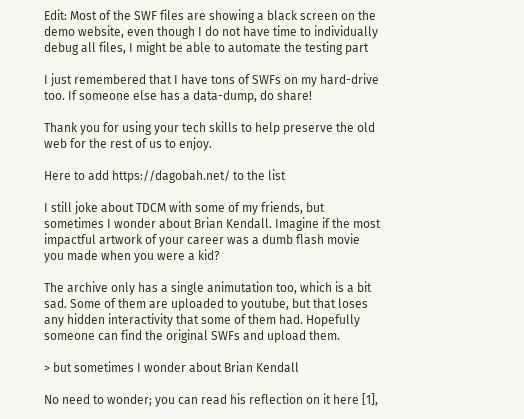Edit: Most of the SWF files are showing a black screen on the demo website, even though I do not have time to individually debug all files, I might be able to automate the testing part

I just remembered that I have tons of SWFs on my hard-drive too. If someone else has a data-dump, do share!

Thank you for using your tech skills to help preserve the old web for the rest of us to enjoy.

Here to add https://dagobah.net/ to the list

I still joke about TDCM with some of my friends, but sometimes I wonder about Brian Kendall. Imagine if the most impactful artwork of your career was a dumb flash movie you made when you were a kid?

The archive only has a single animutation too, which is a bit sad. Some of them are uploaded to youtube, but that loses any hidden interactivity that some of them had. Hopefully someone can find the original SWFs and upload them.

> but sometimes I wonder about Brian Kendall

No need to wonder; you can read his reflection on it here [1],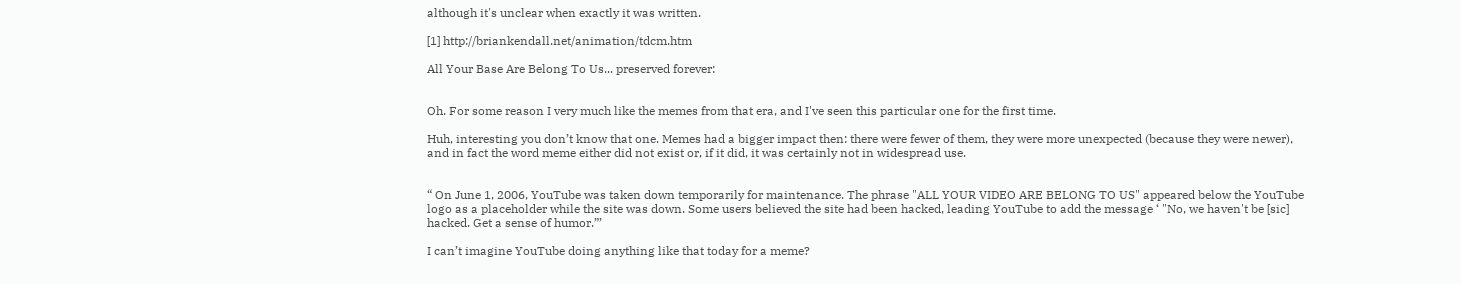although it's unclear when exactly it was written.

[1] http://briankendall.net/animation/tdcm.htm

All Your Base Are Belong To Us... preserved forever:


Oh. For some reason I very much like the memes from that era, and I've seen this particular one for the first time.

Huh, interesting you don’t know that one. Memes had a bigger impact then: there were fewer of them, they were more unexpected (because they were newer), and in fact the word meme either did not exist or, if it did, it was certainly not in widespread use.


“ On June 1, 2006, YouTube was taken down temporarily for maintenance. The phrase "ALL YOUR VIDEO ARE BELONG TO US" appeared below the YouTube logo as a placeholder while the site was down. Some users believed the site had been hacked, leading YouTube to add the message ‘ "No, we haven't be [sic] hacked. Get a sense of humor.”’

I can’t imagine YouTube doing anything like that today for a meme?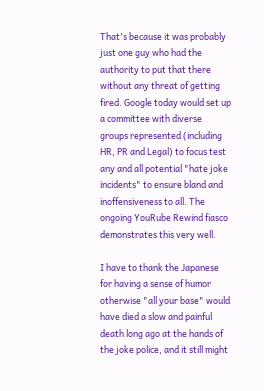That's because it was probably just one guy who had the authority to put that there without any threat of getting fired. Google today would set up a committee with diverse groups represented (including HR, PR and Legal) to focus test any and all potential "hate joke incidents" to ensure bland and inoffensiveness to all. The ongoing YouRube Rewind fiasco demonstrates this very well.

I have to thank the Japanese for having a sense of humor otherwise "all your base" would have died a slow and painful death long ago at the hands of the joke police, and it still might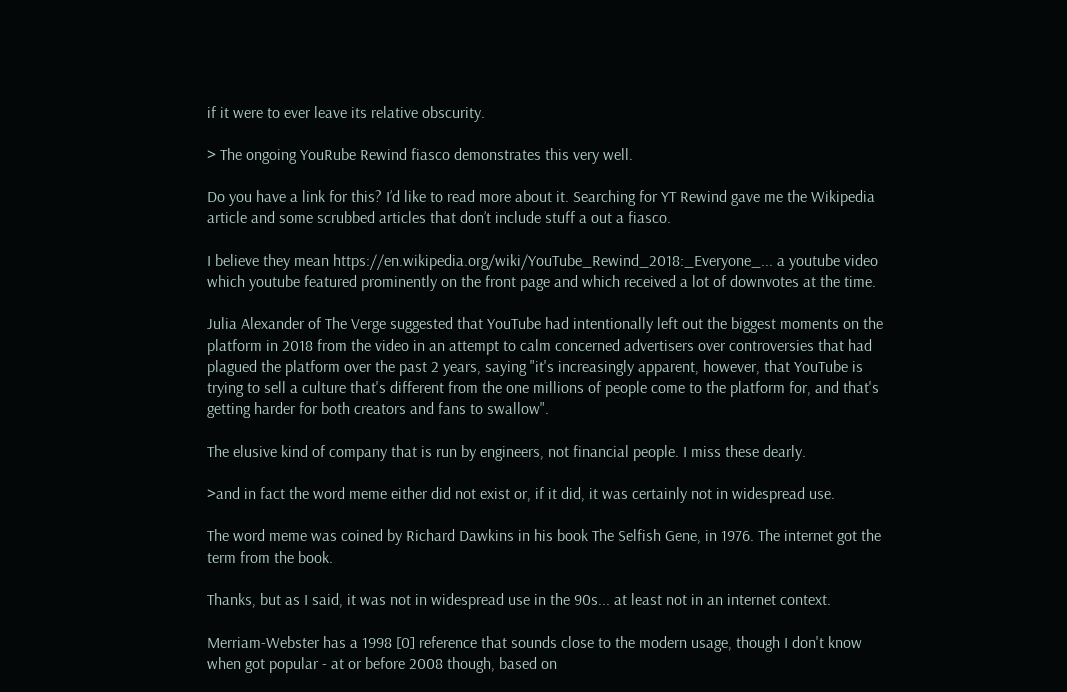if it were to ever leave its relative obscurity.

> The ongoing YouRube Rewind fiasco demonstrates this very well.

Do you have a link for this? I’d like to read more about it. Searching for YT Rewind gave me the Wikipedia article and some scrubbed articles that don’t include stuff a out a fiasco.

I believe they mean https://en.wikipedia.org/wiki/YouTube_Rewind_2018:_Everyone_... a youtube video which youtube featured prominently on the front page and which received a lot of downvotes at the time.

Julia Alexander of The Verge suggested that YouTube had intentionally left out the biggest moments on the platform in 2018 from the video in an attempt to calm concerned advertisers over controversies that had plagued the platform over the past 2 years, saying "it's increasingly apparent, however, that YouTube is trying to sell a culture that's different from the one millions of people come to the platform for, and that's getting harder for both creators and fans to swallow".

The elusive kind of company that is run by engineers, not financial people. I miss these dearly.

>and in fact the word meme either did not exist or, if it did, it was certainly not in widespread use.

The word meme was coined by Richard Dawkins in his book The Selfish Gene, in 1976. The internet got the term from the book.

Thanks, but as I said, it was not in widespread use in the 90s... at least not in an internet context.

Merriam-Webster has a 1998 [0] reference that sounds close to the modern usage, though I don't know when got popular - at or before 2008 though, based on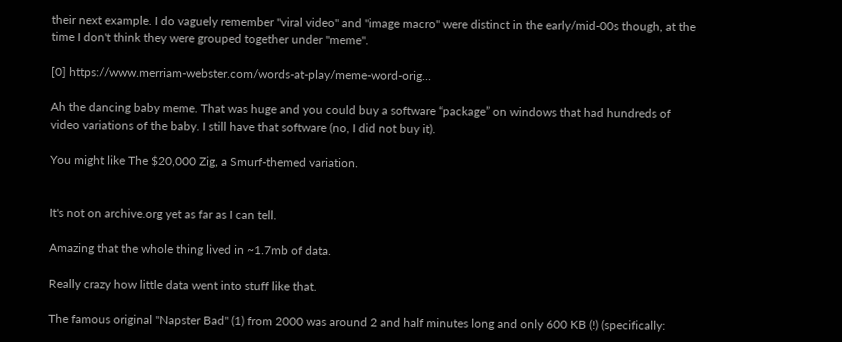their next example. I do vaguely remember "viral video" and "image macro" were distinct in the early/mid-00s though, at the time I don't think they were grouped together under "meme".

[0] https://www.merriam-webster.com/words-at-play/meme-word-orig...

Ah the dancing baby meme. That was huge and you could buy a software “package” on windows that had hundreds of video variations of the baby. I still have that software (no, I did not buy it).

You might like The $20,000 Zig, a Smurf-themed variation.


It's not on archive.org yet as far as I can tell.

Amazing that the whole thing lived in ~1.7mb of data.

Really crazy how little data went into stuff like that.

The famous original "Napster Bad" (1) from 2000 was around 2 and half minutes long and only 600 KB (!) (specifically: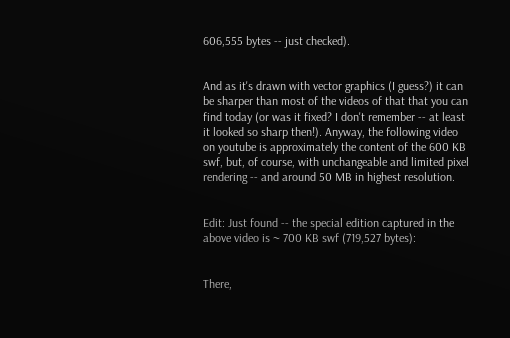606,555 bytes -- just checked).


And as it's drawn with vector graphics (I guess?) it can be sharper than most of the videos of that that you can find today (or was it fixed? I don't remember -- at least it looked so sharp then!). Anyway, the following video on youtube is approximately the content of the 600 KB swf, but, of course, with unchangeable and limited pixel rendering -- and around 50 MB in highest resolution.


Edit: Just found -- the special edition captured in the above video is ~ 700 KB swf (719,527 bytes):


There,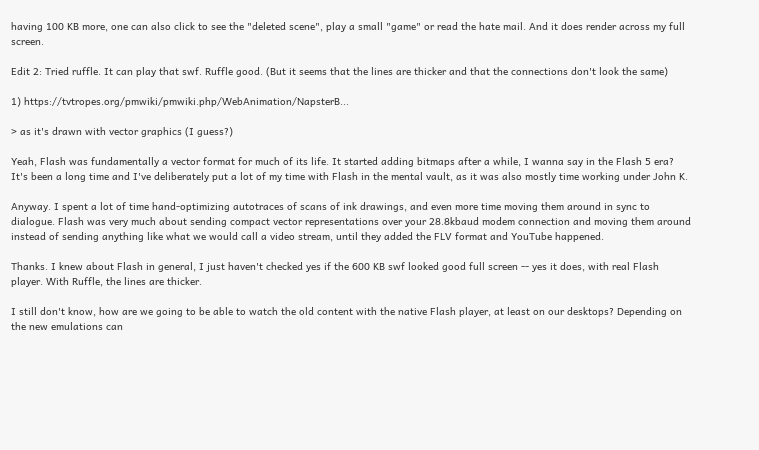having 100 KB more, one can also click to see the "deleted scene", play a small "game" or read the hate mail. And it does render across my full screen.

Edit 2: Tried ruffle. It can play that swf. Ruffle good. (But it seems that the lines are thicker and that the connections don't look the same)

1) https://tvtropes.org/pmwiki/pmwiki.php/WebAnimation/NapsterB...

> as it's drawn with vector graphics (I guess?)

Yeah, Flash was fundamentally a vector format for much of its life. It started adding bitmaps after a while, I wanna say in the Flash 5 era? It's been a long time and I've deliberately put a lot of my time with Flash in the mental vault, as it was also mostly time working under John K.

Anyway. I spent a lot of time hand-optimizing autotraces of scans of ink drawings, and even more time moving them around in sync to dialogue. Flash was very much about sending compact vector representations over your 28.8kbaud modem connection and moving them around instead of sending anything like what we would call a video stream, until they added the FLV format and YouTube happened.

Thanks. I knew about Flash in general, I just haven't checked yes if the 600 KB swf looked good full screen -- yes it does, with real Flash player. With Ruffle, the lines are thicker.

I still don't know, how are we going to be able to watch the old content with the native Flash player, at least on our desktops? Depending on the new emulations can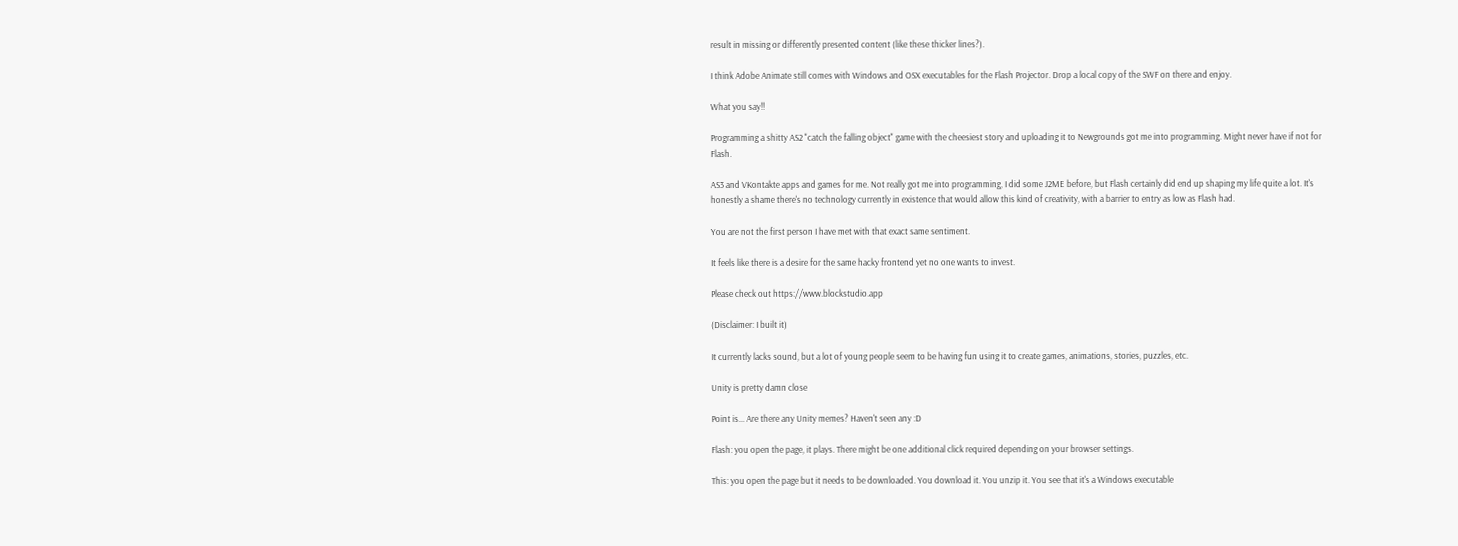result in missing or differently presented content (like these thicker lines?).

I think Adobe Animate still comes with Windows and OSX executables for the Flash Projector. Drop a local copy of the SWF on there and enjoy.

What you say!!

Programming a shitty AS2 "catch the falling object" game with the cheesiest story and uploading it to Newgrounds got me into programming. Might never have if not for Flash.

AS3 and VKontakte apps and games for me. Not really got me into programming, I did some J2ME before, but Flash certainly did end up shaping my life quite a lot. It's honestly a shame there's no technology currently in existence that would allow this kind of creativity, with a barrier to entry as low as Flash had.

You are not the first person I have met with that exact same sentiment.

It feels like there is a desire for the same hacky frontend yet no one wants to invest.

Please check out https://www.blockstudio.app

(Disclaimer: I built it)

It currently lacks sound, but a lot of young people seem to be having fun using it to create games, animations, stories, puzzles, etc.

Unity is pretty damn close

Point is... Are there any Unity memes? Haven't seen any :D

Flash: you open the page, it plays. There might be one additional click required depending on your browser settings.

This: you open the page but it needs to be downloaded. You download it. You unzip it. You see that it's a Windows executable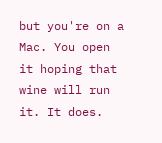but you're on a Mac. You open it hoping that wine will run it. It does.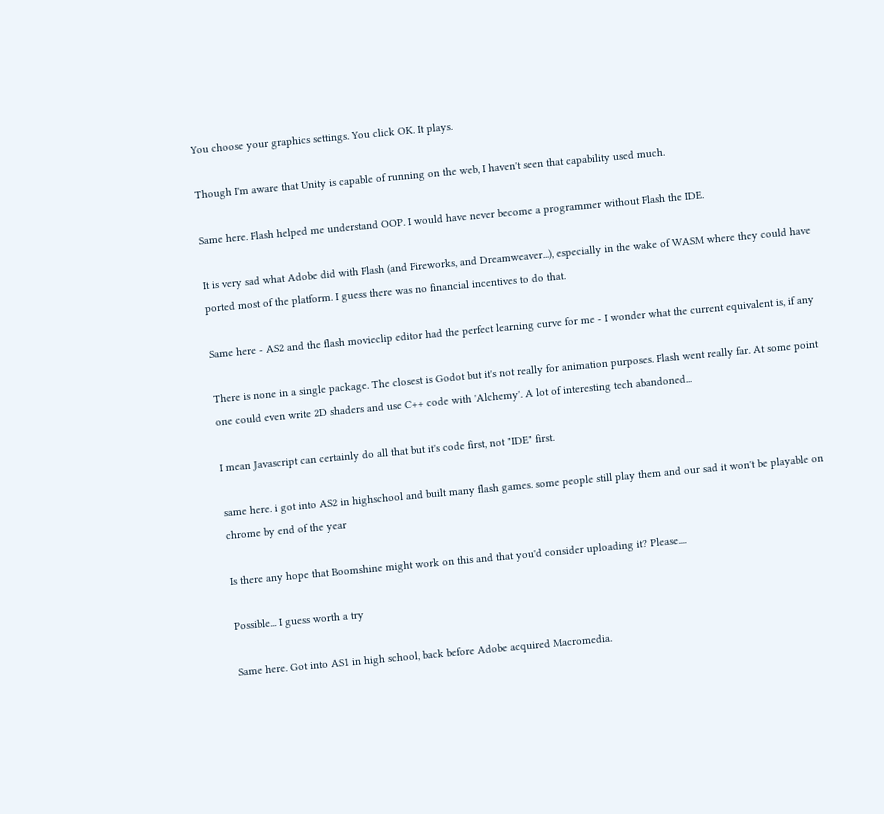You choose your graphics settings. You click OK. It plays.

Though I'm aware that Unity is capable of running on the web, I haven't seen that capability used much.

Same here. Flash helped me understand OOP. I would have never become a programmer without Flash the IDE.

It is very sad what Adobe did with Flash (and Fireworks, and Dreamweaver...), especially in the wake of WASM where they could have ported most of the platform. I guess there was no financial incentives to do that.

Same here - AS2 and the flash movieclip editor had the perfect learning curve for me - I wonder what the current equivalent is, if any

There is none in a single package. The closest is Godot but it's not really for animation purposes. Flash went really far. At some point one could even write 2D shaders and use C++ code with 'Alchemy'. A lot of interesting tech abandoned...

I mean Javascript can certainly do all that but it's code first, not "IDE" first.

same here. i got into AS2 in highschool and built many flash games. some people still play them and our sad it won't be playable on chrome by end of the year

Is there any hope that Boomshine might work on this and that you'd consider uploading it? Please....

Possible... I guess worth a try

Same here. Got into AS1 in high school, back before Adobe acquired Macromedia.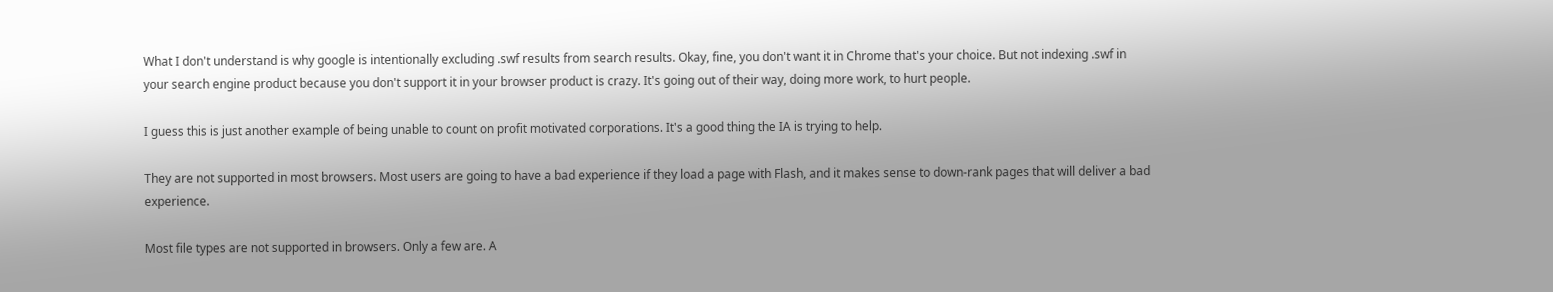What I don't understand is why google is intentionally excluding .swf results from search results. Okay, fine, you don't want it in Chrome that's your choice. But not indexing .swf in your search engine product because you don't support it in your browser product is crazy. It's going out of their way, doing more work, to hurt people.

I guess this is just another example of being unable to count on profit motivated corporations. It's a good thing the IA is trying to help.

They are not supported in most browsers. Most users are going to have a bad experience if they load a page with Flash, and it makes sense to down-rank pages that will deliver a bad experience.

Most file types are not supported in browsers. Only a few are. A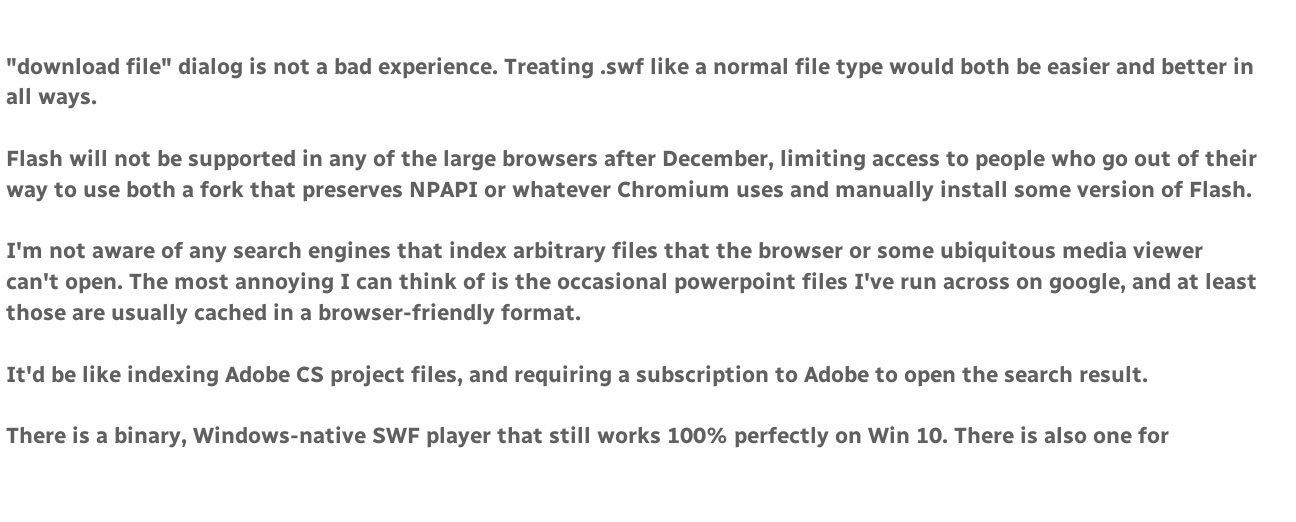"download file" dialog is not a bad experience. Treating .swf like a normal file type would both be easier and better in all ways.

Flash will not be supported in any of the large browsers after December, limiting access to people who go out of their way to use both a fork that preserves NPAPI or whatever Chromium uses and manually install some version of Flash.

I'm not aware of any search engines that index arbitrary files that the browser or some ubiquitous media viewer can't open. The most annoying I can think of is the occasional powerpoint files I've run across on google, and at least those are usually cached in a browser-friendly format.

It'd be like indexing Adobe CS project files, and requiring a subscription to Adobe to open the search result.

There is a binary, Windows-native SWF player that still works 100% perfectly on Win 10. There is also one for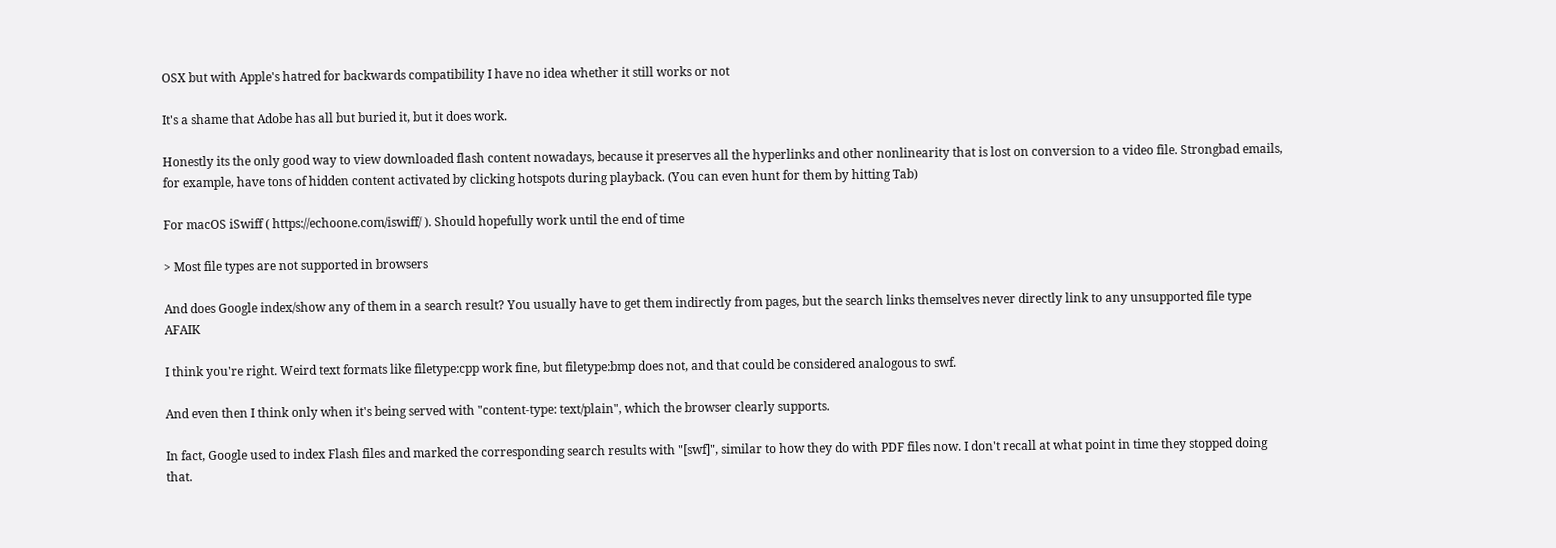OSX but with Apple's hatred for backwards compatibility I have no idea whether it still works or not

It's a shame that Adobe has all but buried it, but it does work.

Honestly its the only good way to view downloaded flash content nowadays, because it preserves all the hyperlinks and other nonlinearity that is lost on conversion to a video file. Strongbad emails, for example, have tons of hidden content activated by clicking hotspots during playback. (You can even hunt for them by hitting Tab)

For macOS iSwiff ( https://echoone.com/iswiff/ ). Should hopefully work until the end of time

> Most file types are not supported in browsers

And does Google index/show any of them in a search result? You usually have to get them indirectly from pages, but the search links themselves never directly link to any unsupported file type AFAIK

I think you're right. Weird text formats like filetype:cpp work fine, but filetype:bmp does not, and that could be considered analogous to swf.

And even then I think only when it's being served with "content-type: text/plain", which the browser clearly supports.

In fact, Google used to index Flash files and marked the corresponding search results with "[swf]", similar to how they do with PDF files now. I don't recall at what point in time they stopped doing that.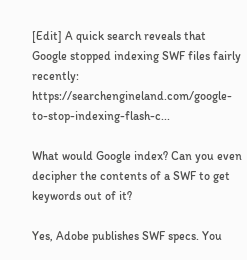[Edit] A quick search reveals that Google stopped indexing SWF files fairly recently: https://searchengineland.com/google-to-stop-indexing-flash-c...

What would Google index? Can you even decipher the contents of a SWF to get keywords out of it?

Yes, Adobe publishes SWF specs. You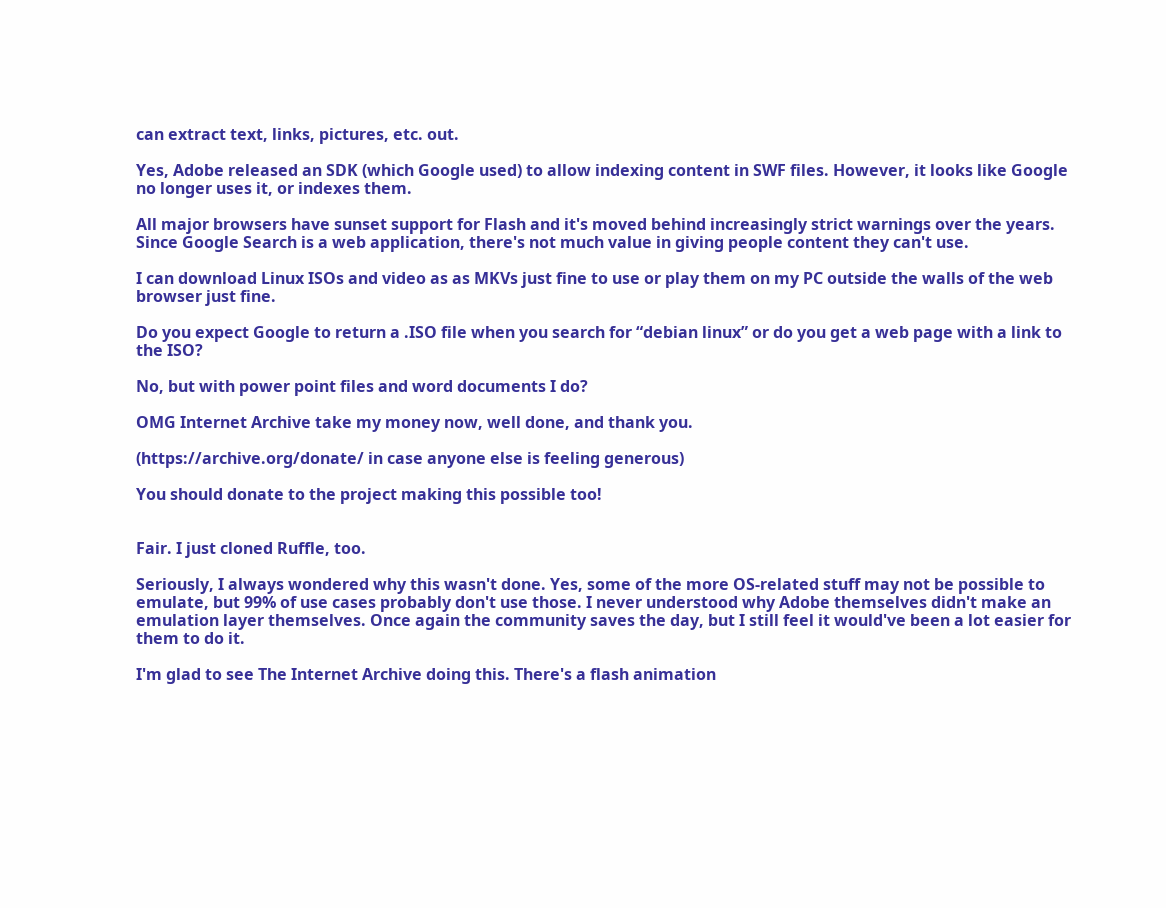can extract text, links, pictures, etc. out.

Yes, Adobe released an SDK (which Google used) to allow indexing content in SWF files. However, it looks like Google no longer uses it, or indexes them.

All major browsers have sunset support for Flash and it's moved behind increasingly strict warnings over the years. Since Google Search is a web application, there's not much value in giving people content they can't use.

I can download Linux ISOs and video as as MKVs just fine to use or play them on my PC outside the walls of the web browser just fine.

Do you expect Google to return a .ISO file when you search for “debian linux” or do you get a web page with a link to the ISO?

No, but with power point files and word documents I do?

OMG Internet Archive take my money now, well done, and thank you.

(https://archive.org/donate/ in case anyone else is feeling generous)

You should donate to the project making this possible too!


Fair. I just cloned Ruffle, too.

Seriously, I always wondered why this wasn't done. Yes, some of the more OS-related stuff may not be possible to emulate, but 99% of use cases probably don't use those. I never understood why Adobe themselves didn't make an emulation layer themselves. Once again the community saves the day, but I still feel it would've been a lot easier for them to do it.

I'm glad to see The Internet Archive doing this. There's a flash animation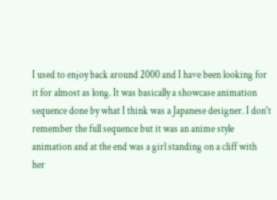I used to enjoy back around 2000 and I have been looking for it for almost as long. It was basically a showcase animation sequence done by what I think was a Japanese designer. I don't remember the full sequence but it was an anime style animation and at the end was a girl standing on a cliff with her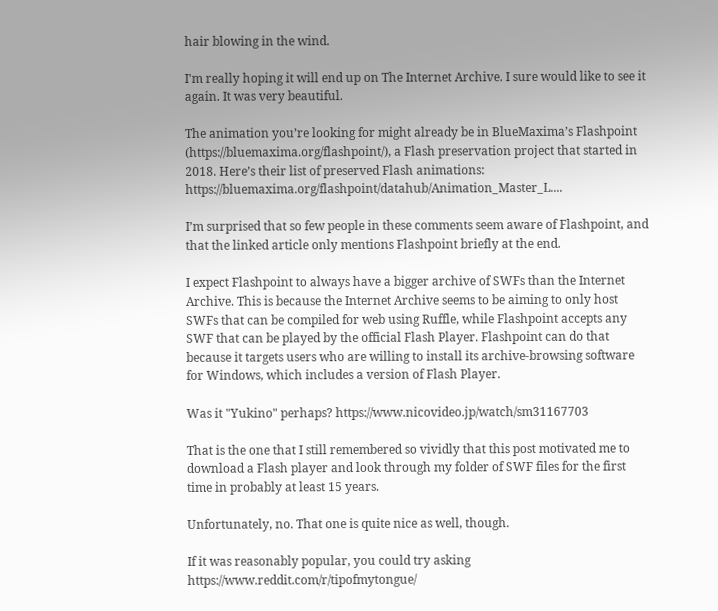hair blowing in the wind.

I'm really hoping it will end up on The Internet Archive. I sure would like to see it again. It was very beautiful.

The animation you’re looking for might already be in BlueMaxima’s Flashpoint (https://bluemaxima.org/flashpoint/), a Flash preservation project that started in 2018. Here’s their list of preserved Flash animations: https://bluemaxima.org/flashpoint/datahub/Animation_Master_L....

I’m surprised that so few people in these comments seem aware of Flashpoint, and that the linked article only mentions Flashpoint briefly at the end.

I expect Flashpoint to always have a bigger archive of SWFs than the Internet Archive. This is because the Internet Archive seems to be aiming to only host SWFs that can be compiled for web using Ruffle, while Flashpoint accepts any SWF that can be played by the official Flash Player. Flashpoint can do that because it targets users who are willing to install its archive-browsing software for Windows, which includes a version of Flash Player.

Was it "Yukino" perhaps? https://www.nicovideo.jp/watch/sm31167703

That is the one that I still remembered so vividly that this post motivated me to download a Flash player and look through my folder of SWF files for the first time in probably at least 15 years.

Unfortunately, no. That one is quite nice as well, though.

If it was reasonably popular, you could try asking https://www.reddit.com/r/tipofmytongue/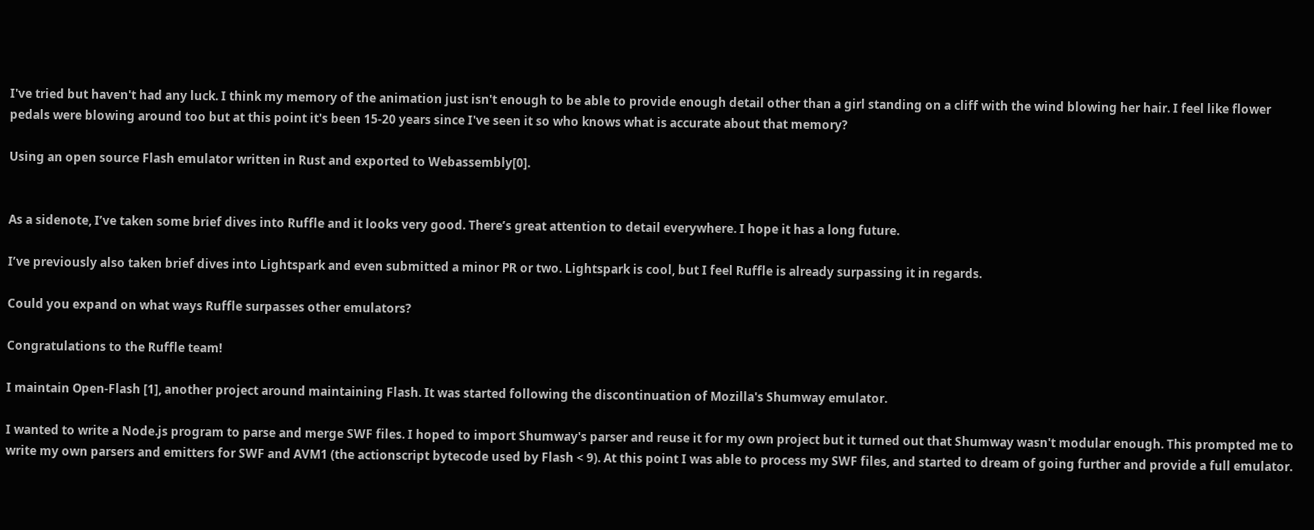I've tried but haven't had any luck. I think my memory of the animation just isn't enough to be able to provide enough detail other than a girl standing on a cliff with the wind blowing her hair. I feel like flower pedals were blowing around too but at this point it's been 15-20 years since I've seen it so who knows what is accurate about that memory?

Using an open source Flash emulator written in Rust and exported to Webassembly[0].


As a sidenote, I’ve taken some brief dives into Ruffle and it looks very good. There’s great attention to detail everywhere. I hope it has a long future.

I’ve previously also taken brief dives into Lightspark and even submitted a minor PR or two. Lightspark is cool, but I feel Ruffle is already surpassing it in regards.

Could you expand on what ways Ruffle surpasses other emulators?

Congratulations to the Ruffle team!

I maintain Open-Flash [1], another project around maintaining Flash. It was started following the discontinuation of Mozilla's Shumway emulator.

I wanted to write a Node.js program to parse and merge SWF files. I hoped to import Shumway's parser and reuse it for my own project but it turned out that Shumway wasn't modular enough. This prompted me to write my own parsers and emitters for SWF and AVM1 (the actionscript bytecode used by Flash < 9). At this point I was able to process my SWF files, and started to dream of going further and provide a full emulator.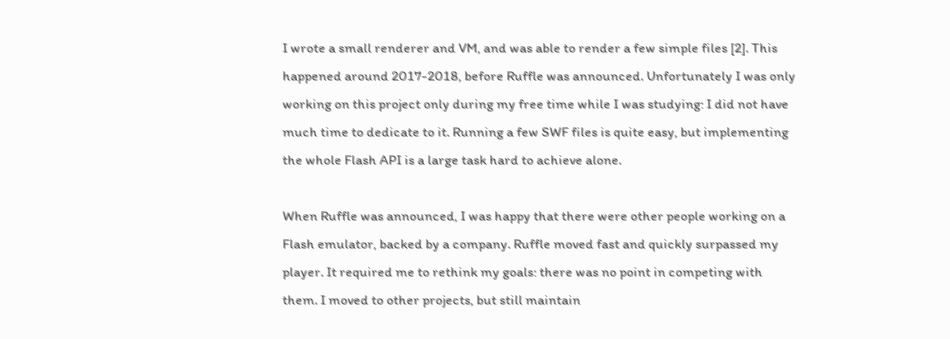I wrote a small renderer and VM, and was able to render a few simple files [2]. This happened around 2017-2018, before Ruffle was announced. Unfortunately I was only working on this project only during my free time while I was studying: I did not have much time to dedicate to it. Running a few SWF files is quite easy, but implementing the whole Flash API is a large task hard to achieve alone.

When Ruffle was announced, I was happy that there were other people working on a Flash emulator, backed by a company. Ruffle moved fast and quickly surpassed my player. It required me to rethink my goals: there was no point in competing with them. I moved to other projects, but still maintain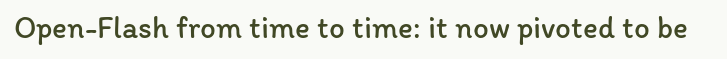Open-Flash from time to time: it now pivoted to be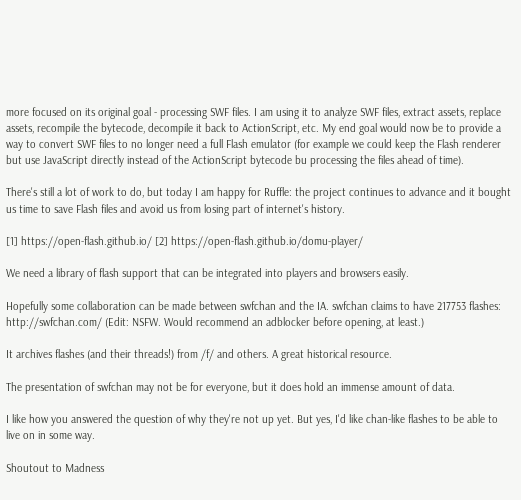more focused on its original goal - processing SWF files. I am using it to analyze SWF files, extract assets, replace assets, recompile the bytecode, decompile it back to ActionScript, etc. My end goal would now be to provide a way to convert SWF files to no longer need a full Flash emulator (for example we could keep the Flash renderer but use JavaScript directly instead of the ActionScript bytecode bu processing the files ahead of time).

There's still a lot of work to do, but today I am happy for Ruffle: the project continues to advance and it bought us time to save Flash files and avoid us from losing part of internet's history.

[1] https://open-flash.github.io/ [2] https://open-flash.github.io/domu-player/

We need a library of flash support that can be integrated into players and browsers easily.

Hopefully some collaboration can be made between swfchan and the IA. swfchan claims to have 217753 flashes: http://swfchan.com/ (Edit: NSFW. Would recommend an adblocker before opening, at least.)

It archives flashes (and their threads!) from /f/ and others. A great historical resource.

The presentation of swfchan may not be for everyone, but it does hold an immense amount of data.

I like how you answered the question of why they're not up yet. But yes, I'd like chan-like flashes to be able to live on in some way.

Shoutout to Madness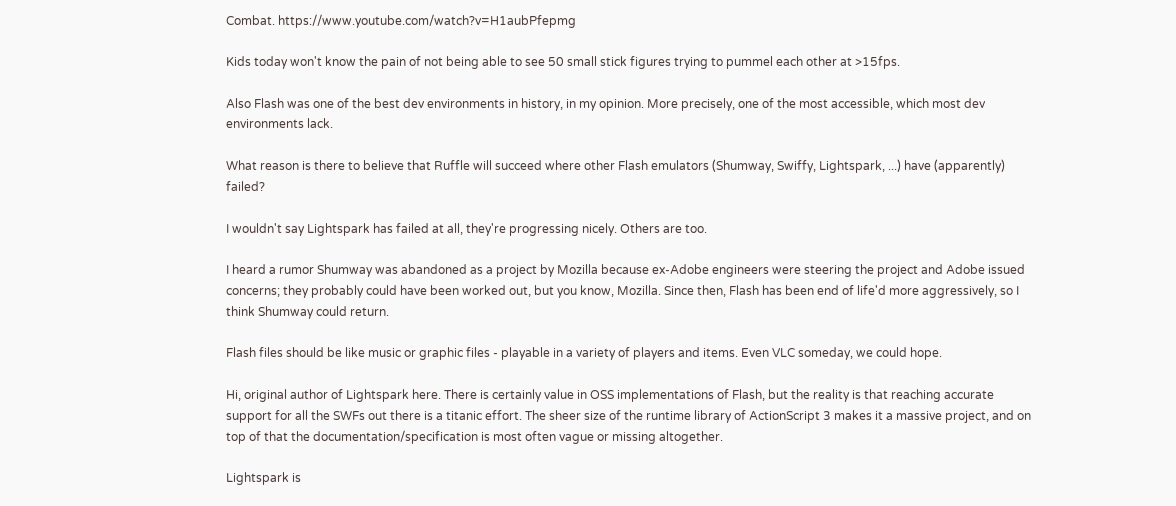Combat. https://www.youtube.com/watch?v=H1aubPfepmg

Kids today won't know the pain of not being able to see 50 small stick figures trying to pummel each other at >15fps.

Also Flash was one of the best dev environments in history, in my opinion. More precisely, one of the most accessible, which most dev environments lack.

What reason is there to believe that Ruffle will succeed where other Flash emulators (Shumway, Swiffy, Lightspark, ...) have (apparently) failed?

I wouldn't say Lightspark has failed at all, they're progressing nicely. Others are too.

I heard a rumor Shumway was abandoned as a project by Mozilla because ex-Adobe engineers were steering the project and Adobe issued concerns; they probably could have been worked out, but you know, Mozilla. Since then, Flash has been end of life'd more aggressively, so I think Shumway could return.

Flash files should be like music or graphic files - playable in a variety of players and items. Even VLC someday, we could hope.

Hi, original author of Lightspark here. There is certainly value in OSS implementations of Flash, but the reality is that reaching accurate support for all the SWFs out there is a titanic effort. The sheer size of the runtime library of ActionScript 3 makes it a massive project, and on top of that the documentation/specification is most often vague or missing altogether.

Lightspark is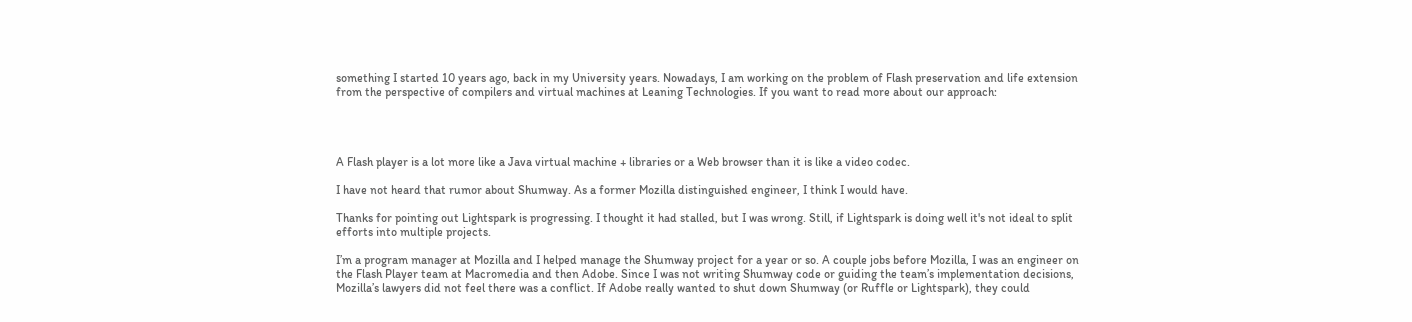something I started 10 years ago, back in my University years. Nowadays, I am working on the problem of Flash preservation and life extension from the perspective of compilers and virtual machines at Leaning Technologies. If you want to read more about our approach:




A Flash player is a lot more like a Java virtual machine + libraries or a Web browser than it is like a video codec.

I have not heard that rumor about Shumway. As a former Mozilla distinguished engineer, I think I would have.

Thanks for pointing out Lightspark is progressing. I thought it had stalled, but I was wrong. Still, if Lightspark is doing well it's not ideal to split efforts into multiple projects.

I’m a program manager at Mozilla and I helped manage the Shumway project for a year or so. A couple jobs before Mozilla, I was an engineer on the Flash Player team at Macromedia and then Adobe. Since I was not writing Shumway code or guiding the team’s implementation decisions, Mozilla’s lawyers did not feel there was a conflict. If Adobe really wanted to shut down Shumway (or Ruffle or Lightspark), they could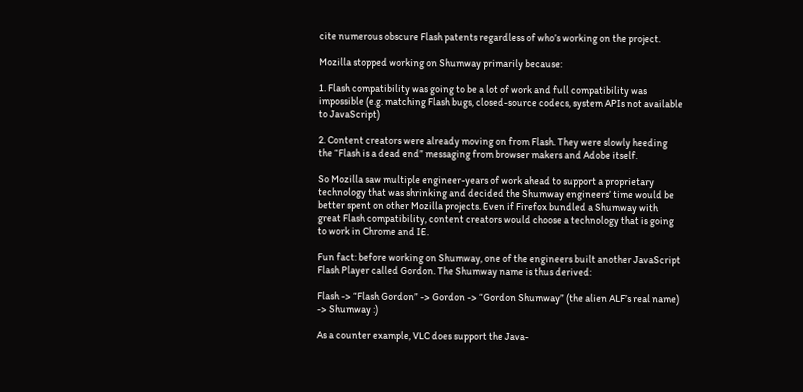cite numerous obscure Flash patents regardless of who’s working on the project.

Mozilla stopped working on Shumway primarily because:

1. Flash compatibility was going to be a lot of work and full compatibility was impossible (e.g. matching Flash bugs, closed-source codecs, system APIs not available to JavaScript)

2. Content creators were already moving on from Flash. They were slowly heeding the “Flash is a dead end” messaging from browser makers and Adobe itself.

So Mozilla saw multiple engineer-years of work ahead to support a proprietary technology that was shrinking and decided the Shumway engineers’ time would be better spent on other Mozilla projects. Even if Firefox bundled a Shumway with great Flash compatibility, content creators would choose a technology that is going to work in Chrome and IE.

Fun fact: before working on Shumway, one of the engineers built another JavaScript Flash Player called Gordon. The Shumway name is thus derived:

Flash -> “Flash Gordon” -> Gordon -> “Gordon Shumway” (the alien ALF’s real name) -> Shumway :)

As a counter example, VLC does support the Java-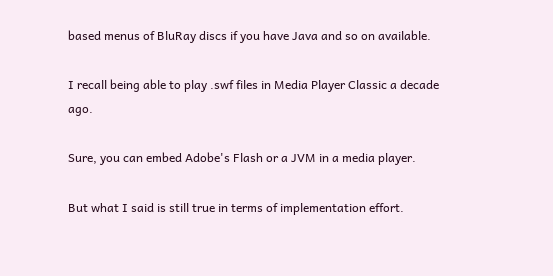based menus of BluRay discs if you have Java and so on available.

I recall being able to play .swf files in Media Player Classic a decade ago.

Sure, you can embed Adobe's Flash or a JVM in a media player.

But what I said is still true in terms of implementation effort.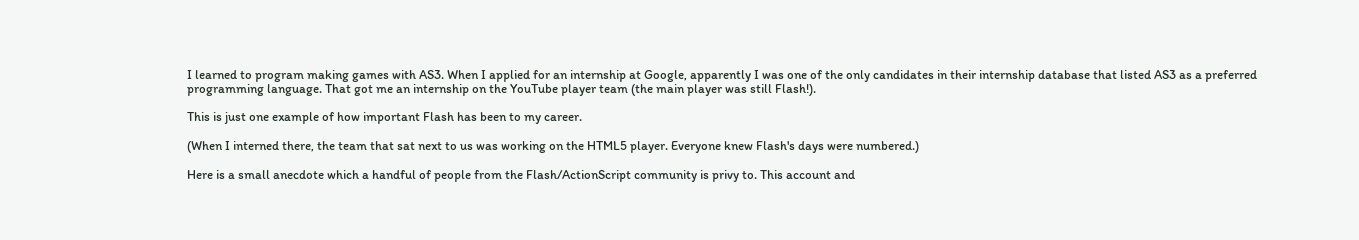I learned to program making games with AS3. When I applied for an internship at Google, apparently I was one of the only candidates in their internship database that listed AS3 as a preferred programming language. That got me an internship on the YouTube player team (the main player was still Flash!).

This is just one example of how important Flash has been to my career.

(When I interned there, the team that sat next to us was working on the HTML5 player. Everyone knew Flash's days were numbered.)

Here is a small anecdote which a handful of people from the Flash/ActionScript community is privy to. This account and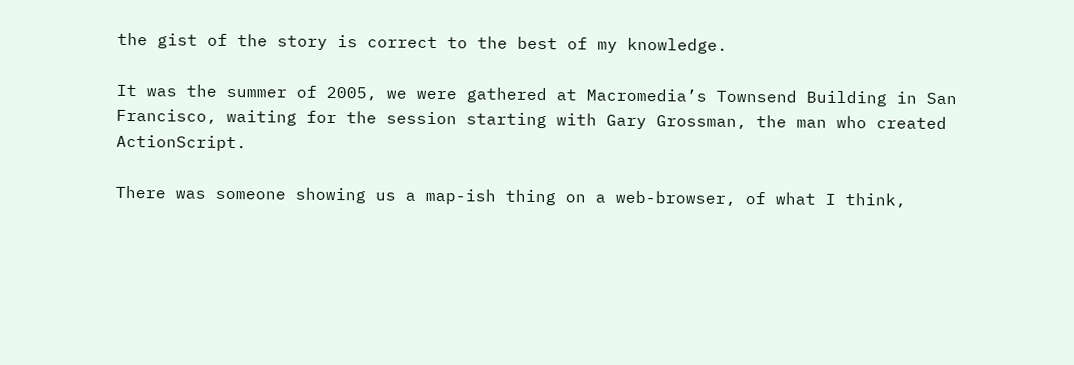the gist of the story is correct to the best of my knowledge.

It was the summer of 2005, we were gathered at Macromedia’s Townsend Building in San Francisco, waiting for the session starting with Gary Grossman, the man who created ActionScript.

There was someone showing us a map-ish thing on a web-browser, of what I think,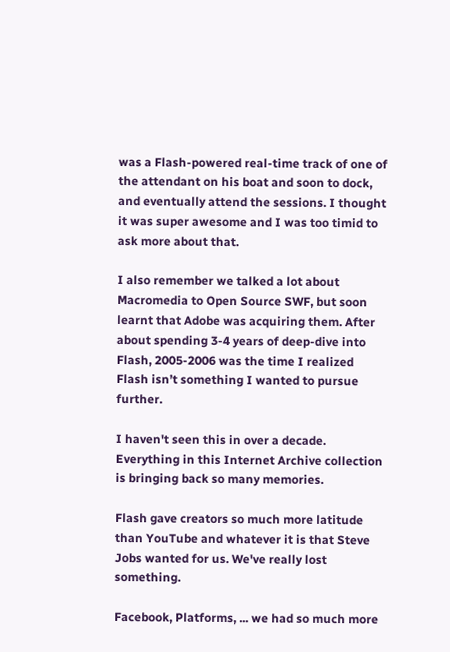was a Flash-powered real-time track of one of the attendant on his boat and soon to dock, and eventually attend the sessions. I thought it was super awesome and I was too timid to ask more about that.

I also remember we talked a lot about Macromedia to Open Source SWF, but soon learnt that Adobe was acquiring them. After about spending 3-4 years of deep-dive into Flash, 2005-2006 was the time I realized Flash isn’t something I wanted to pursue further.

I haven't seen this in over a decade. Everything in this Internet Archive collection is bringing back so many memories.

Flash gave creators so much more latitude than YouTube and whatever it is that Steve Jobs wanted for us. We've really lost something.

Facebook, Platforms, ... we had so much more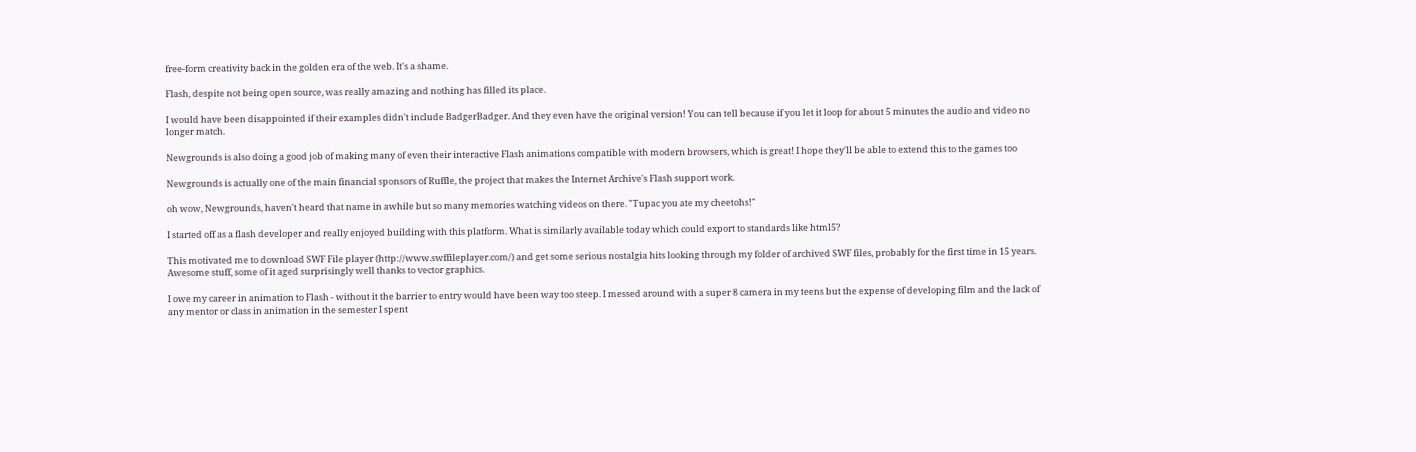free-form creativity back in the golden era of the web. It's a shame.

Flash, despite not being open source, was really amazing and nothing has filled its place.

I would have been disappointed if their examples didn't include BadgerBadger. And they even have the original version! You can tell because if you let it loop for about 5 minutes the audio and video no longer match.

Newgrounds is also doing a good job of making many of even their interactive Flash animations compatible with modern browsers, which is great! I hope they'll be able to extend this to the games too

Newgrounds is actually one of the main financial sponsors of Ruffle, the project that makes the Internet Archive's Flash support work.

oh wow, Newgrounds, haven't heard that name in awhile but so many memories watching videos on there. "Tupac you ate my cheetohs!"

I started off as a flash developer and really enjoyed building with this platform. What is similarly available today which could export to standards like html5?

This motivated me to download SWF File player (http://www.swffileplayer.com/) and get some serious nostalgia hits looking through my folder of archived SWF files, probably for the first time in 15 years. Awesome stuff, some of it aged surprisingly well thanks to vector graphics.

I owe my career in animation to Flash - without it the barrier to entry would have been way too steep. I messed around with a super 8 camera in my teens but the expense of developing film and the lack of any mentor or class in animation in the semester I spent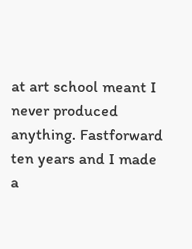at art school meant I never produced anything. Fastforward ten years and I made a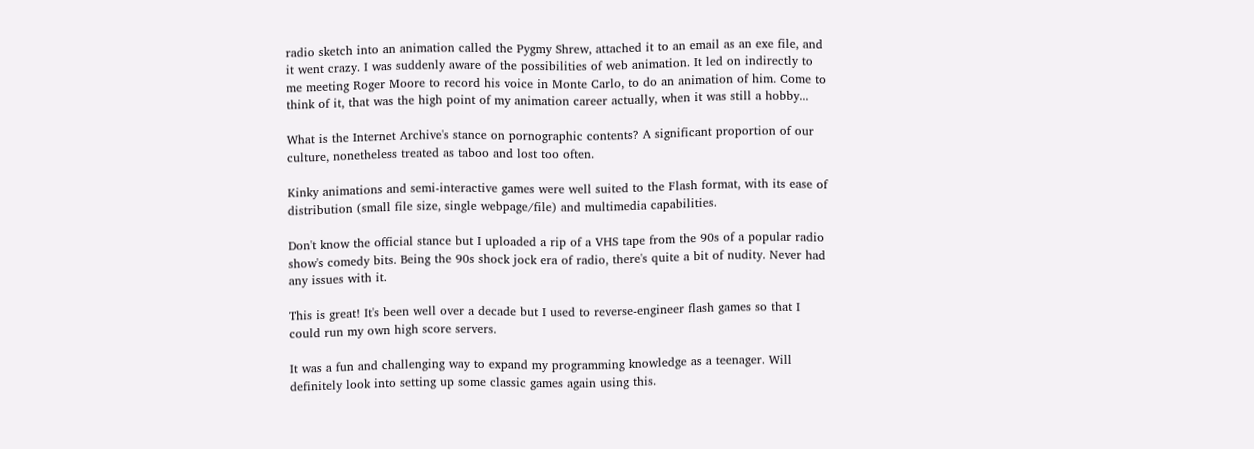radio sketch into an animation called the Pygmy Shrew, attached it to an email as an exe file, and it went crazy. I was suddenly aware of the possibilities of web animation. It led on indirectly to me meeting Roger Moore to record his voice in Monte Carlo, to do an animation of him. Come to think of it, that was the high point of my animation career actually, when it was still a hobby...

What is the Internet Archive's stance on pornographic contents? A significant proportion of our culture, nonetheless treated as taboo and lost too often.

Kinky animations and semi-interactive games were well suited to the Flash format, with its ease of distribution (small file size, single webpage/file) and multimedia capabilities.

Don't know the official stance but I uploaded a rip of a VHS tape from the 90s of a popular radio show's comedy bits. Being the 90s shock jock era of radio, there's quite a bit of nudity. Never had any issues with it.

This is great! It's been well over a decade but I used to reverse-engineer flash games so that I could run my own high score servers.

It was a fun and challenging way to expand my programming knowledge as a teenager. Will definitely look into setting up some classic games again using this.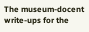The museum-docent write-ups for the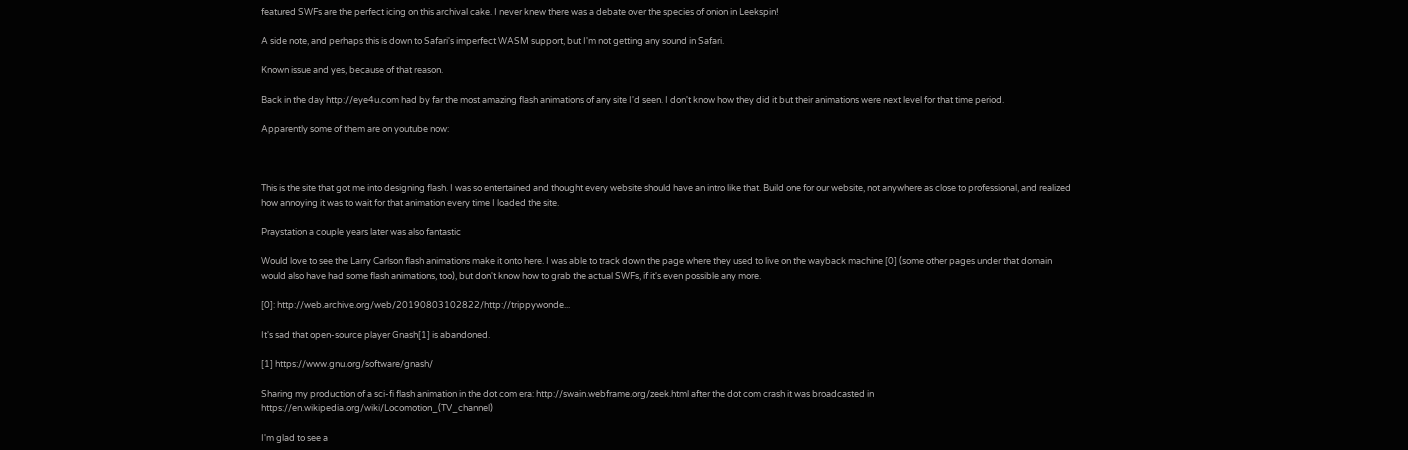featured SWFs are the perfect icing on this archival cake. I never knew there was a debate over the species of onion in Leekspin!

A side note, and perhaps this is down to Safari's imperfect WASM support, but I'm not getting any sound in Safari.

Known issue and yes, because of that reason.

Back in the day http://eye4u.com had by far the most amazing flash animations of any site I'd seen. I don't know how they did it but their animations were next level for that time period.

Apparently some of them are on youtube now:



This is the site that got me into designing flash. I was so entertained and thought every website should have an intro like that. Build one for our website, not anywhere as close to professional, and realized how annoying it was to wait for that animation every time I loaded the site.

Praystation a couple years later was also fantastic

Would love to see the Larry Carlson flash animations make it onto here. I was able to track down the page where they used to live on the wayback machine [0] (some other pages under that domain would also have had some flash animations, too), but don't know how to grab the actual SWFs, if it's even possible any more.

[0]: http://web.archive.org/web/20190803102822/http://trippywonde...

It's sad that open-source player Gnash[1] is abandoned.

[1] https://www.gnu.org/software/gnash/

Sharing my production of a sci-fi flash animation in the dot com era: http://swain.webframe.org/zeek.html after the dot com crash it was broadcasted in https://en.wikipedia.org/wiki/Locomotion_(TV_channel)

I'm glad to see a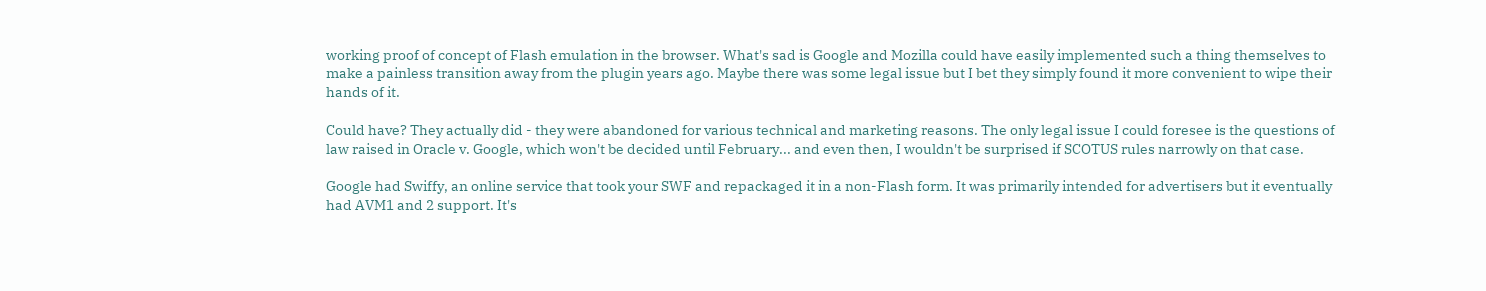working proof of concept of Flash emulation in the browser. What's sad is Google and Mozilla could have easily implemented such a thing themselves to make a painless transition away from the plugin years ago. Maybe there was some legal issue but I bet they simply found it more convenient to wipe their hands of it.

Could have? They actually did - they were abandoned for various technical and marketing reasons. The only legal issue I could foresee is the questions of law raised in Oracle v. Google, which won't be decided until February... and even then, I wouldn't be surprised if SCOTUS rules narrowly on that case.

Google had Swiffy, an online service that took your SWF and repackaged it in a non-Flash form. It was primarily intended for advertisers but it eventually had AVM1 and 2 support. It's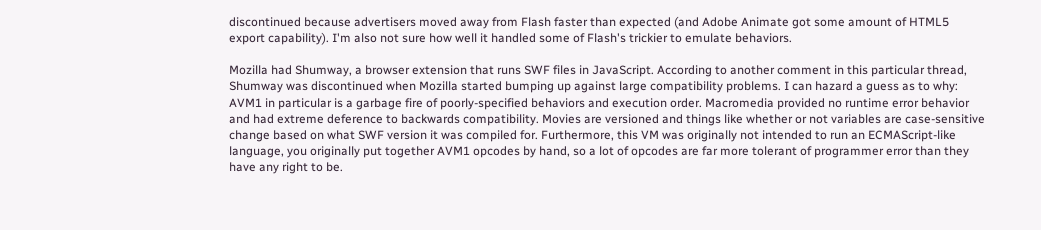discontinued because advertisers moved away from Flash faster than expected (and Adobe Animate got some amount of HTML5 export capability). I'm also not sure how well it handled some of Flash's trickier to emulate behaviors.

Mozilla had Shumway, a browser extension that runs SWF files in JavaScript. According to another comment in this particular thread, Shumway was discontinued when Mozilla started bumping up against large compatibility problems. I can hazard a guess as to why: AVM1 in particular is a garbage fire of poorly-specified behaviors and execution order. Macromedia provided no runtime error behavior and had extreme deference to backwards compatibility. Movies are versioned and things like whether or not variables are case-sensitive change based on what SWF version it was compiled for. Furthermore, this VM was originally not intended to run an ECMAScript-like language, you originally put together AVM1 opcodes by hand, so a lot of opcodes are far more tolerant of programmer error than they have any right to be.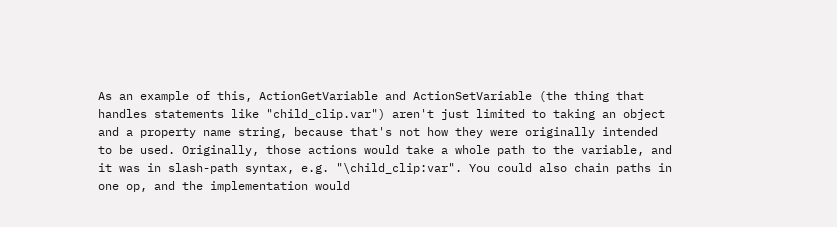As an example of this, ActionGetVariable and ActionSetVariable (the thing that handles statements like "child_clip.var") aren't just limited to taking an object and a property name string, because that's not how they were originally intended to be used. Originally, those actions would take a whole path to the variable, and it was in slash-path syntax, e.g. "\child_clip:var". You could also chain paths in one op, and the implementation would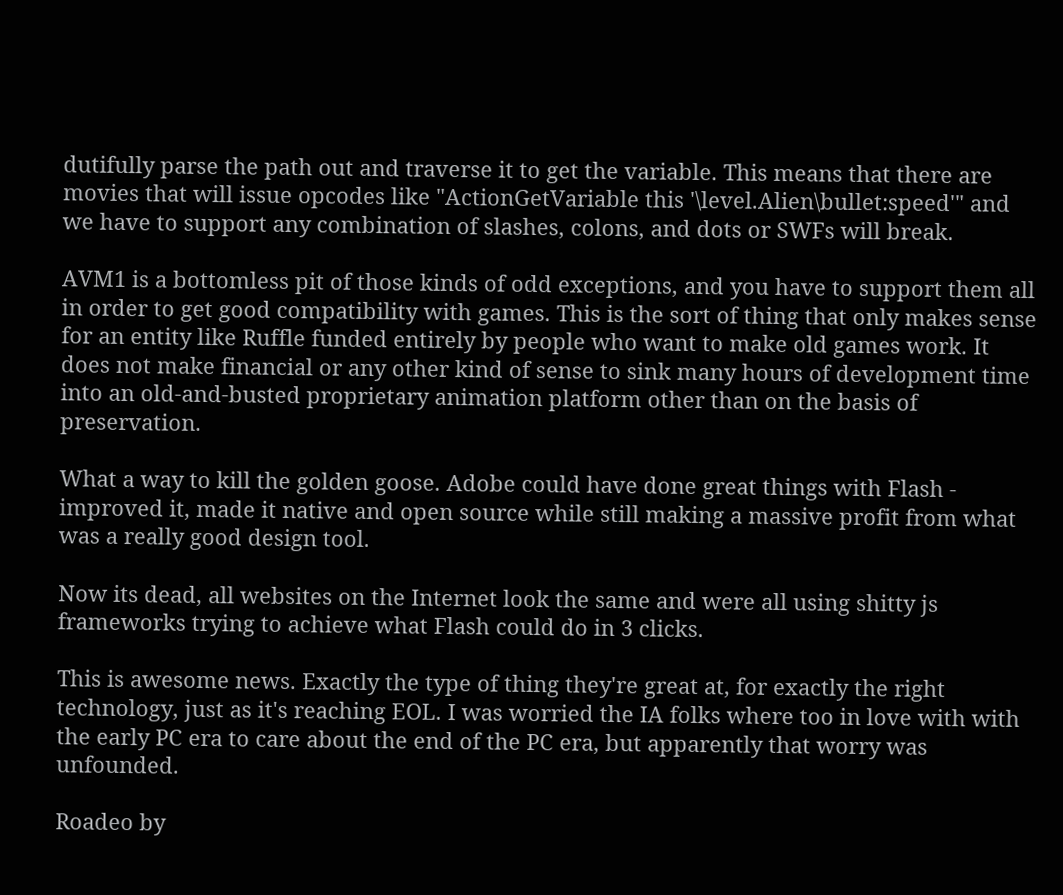dutifully parse the path out and traverse it to get the variable. This means that there are movies that will issue opcodes like "ActionGetVariable this '\level.Alien\bullet:speed'" and we have to support any combination of slashes, colons, and dots or SWFs will break.

AVM1 is a bottomless pit of those kinds of odd exceptions, and you have to support them all in order to get good compatibility with games. This is the sort of thing that only makes sense for an entity like Ruffle funded entirely by people who want to make old games work. It does not make financial or any other kind of sense to sink many hours of development time into an old-and-busted proprietary animation platform other than on the basis of preservation.

What a way to kill the golden goose. Adobe could have done great things with Flash - improved it, made it native and open source while still making a massive profit from what was a really good design tool.

Now its dead, all websites on the Internet look the same and were all using shitty js frameworks trying to achieve what Flash could do in 3 clicks.

This is awesome news. Exactly the type of thing they're great at, for exactly the right technology, just as it's reaching EOL. I was worried the IA folks where too in love with with the early PC era to care about the end of the PC era, but apparently that worry was unfounded.

Roadeo by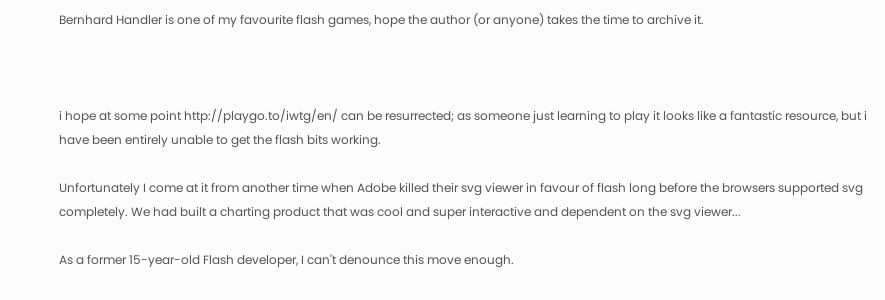Bernhard Handler is one of my favourite flash games, hope the author (or anyone) takes the time to archive it.



i hope at some point http://playgo.to/iwtg/en/ can be resurrected; as someone just learning to play it looks like a fantastic resource, but i have been entirely unable to get the flash bits working.

Unfortunately I come at it from another time when Adobe killed their svg viewer in favour of flash long before the browsers supported svg completely. We had built a charting product that was cool and super interactive and dependent on the svg viewer...

As a former 15-year-old Flash developer, I can't denounce this move enough.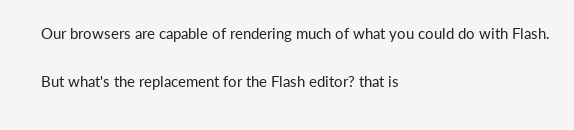Our browsers are capable of rendering much of what you could do with Flash.

But what's the replacement for the Flash editor? that is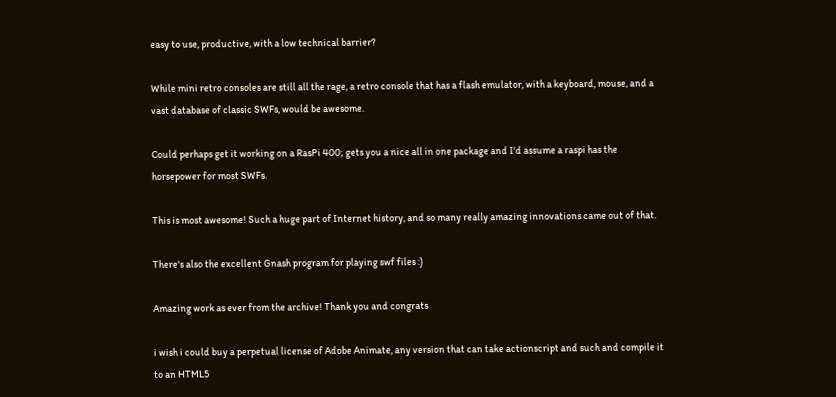easy to use, productive, with a low technical barrier?

While mini retro consoles are still all the rage, a retro console that has a flash emulator, with a keyboard, mouse, and a vast database of classic SWFs, would be awesome.

Could perhaps get it working on a RasPi 400; gets you a nice all in one package and I'd assume a raspi has the horsepower for most SWFs.

This is most awesome! Such a huge part of Internet history, and so many really amazing innovations came out of that.

There's also the excellent Gnash program for playing swf files :)

Amazing work as ever from the archive! Thank you and congrats

i wish i could buy a perpetual license of Adobe Animate, any version that can take actionscript and such and compile it to an HTML5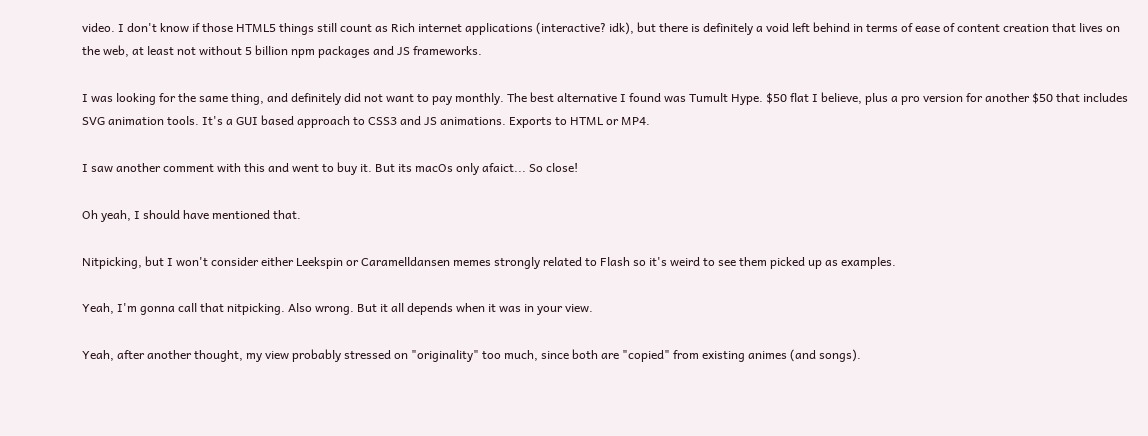video. I don't know if those HTML5 things still count as Rich internet applications (interactive? idk), but there is definitely a void left behind in terms of ease of content creation that lives on the web, at least not without 5 billion npm packages and JS frameworks.

I was looking for the same thing, and definitely did not want to pay monthly. The best alternative I found was Tumult Hype. $50 flat I believe, plus a pro version for another $50 that includes SVG animation tools. It's a GUI based approach to CSS3 and JS animations. Exports to HTML or MP4.

I saw another comment with this and went to buy it. But its macOs only afaict... So close!

Oh yeah, I should have mentioned that.

Nitpicking, but I won't consider either Leekspin or Caramelldansen memes strongly related to Flash so it's weird to see them picked up as examples.

Yeah, I'm gonna call that nitpicking. Also wrong. But it all depends when it was in your view.

Yeah, after another thought, my view probably stressed on "originality" too much, since both are "copied" from existing animes (and songs).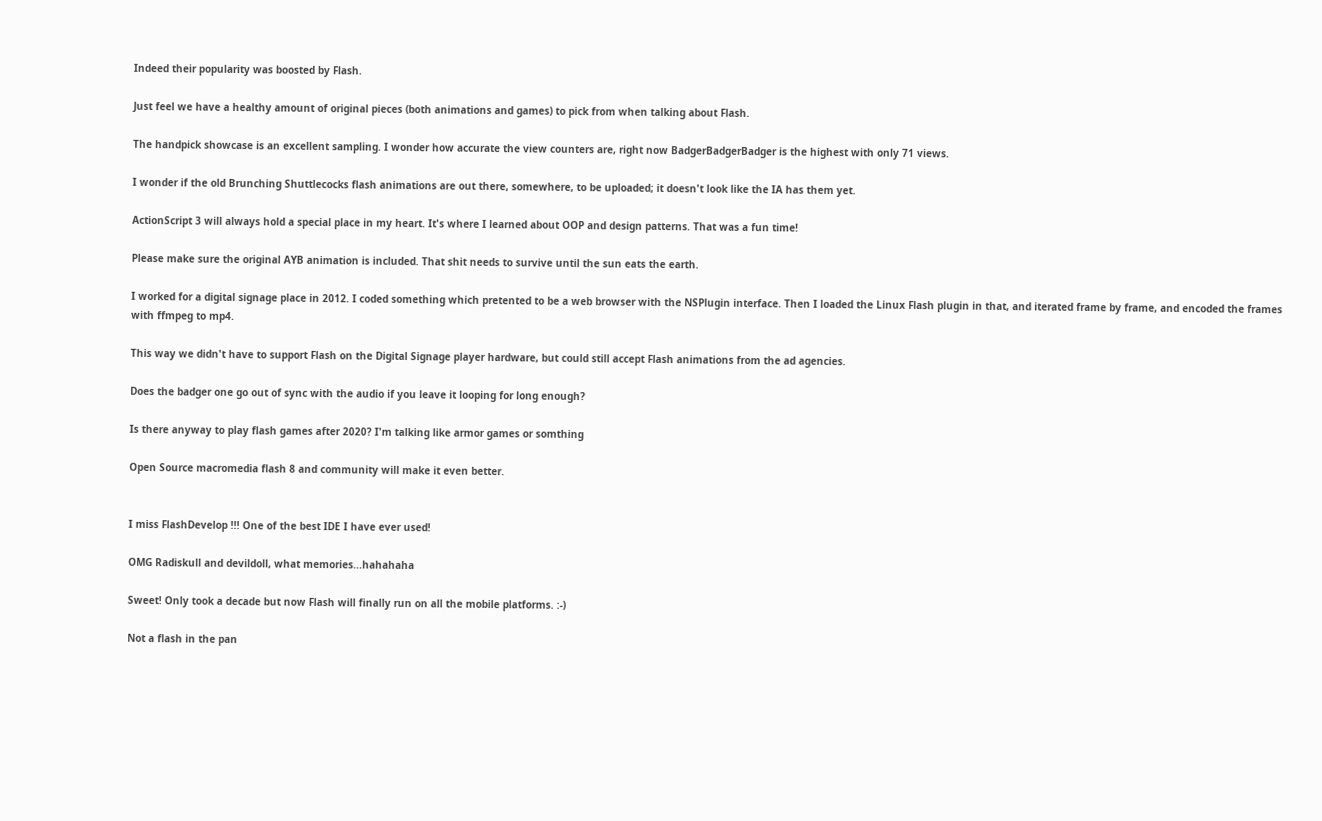Indeed their popularity was boosted by Flash.

Just feel we have a healthy amount of original pieces (both animations and games) to pick from when talking about Flash.

The handpick showcase is an excellent sampling. I wonder how accurate the view counters are, right now BadgerBadgerBadger is the highest with only 71 views.

I wonder if the old Brunching Shuttlecocks flash animations are out there, somewhere, to be uploaded; it doesn't look like the IA has them yet.

ActionScript 3 will always hold a special place in my heart. It's where I learned about OOP and design patterns. That was a fun time!

Please make sure the original AYB animation is included. That shit needs to survive until the sun eats the earth.

I worked for a digital signage place in 2012. I coded something which pretented to be a web browser with the NSPlugin interface. Then I loaded the Linux Flash plugin in that, and iterated frame by frame, and encoded the frames with ffmpeg to mp4.

This way we didn't have to support Flash on the Digital Signage player hardware, but could still accept Flash animations from the ad agencies.

Does the badger one go out of sync with the audio if you leave it looping for long enough?

Is there anyway to play flash games after 2020? I'm talking like armor games or somthing

Open Source macromedia flash 8 and community will make it even better.


I miss FlashDevelop !!! One of the best IDE I have ever used!

OMG Radiskull and devildoll, what memories...hahahaha

Sweet! Only took a decade but now Flash will finally run on all the mobile platforms. :-)

Not a flash in the pan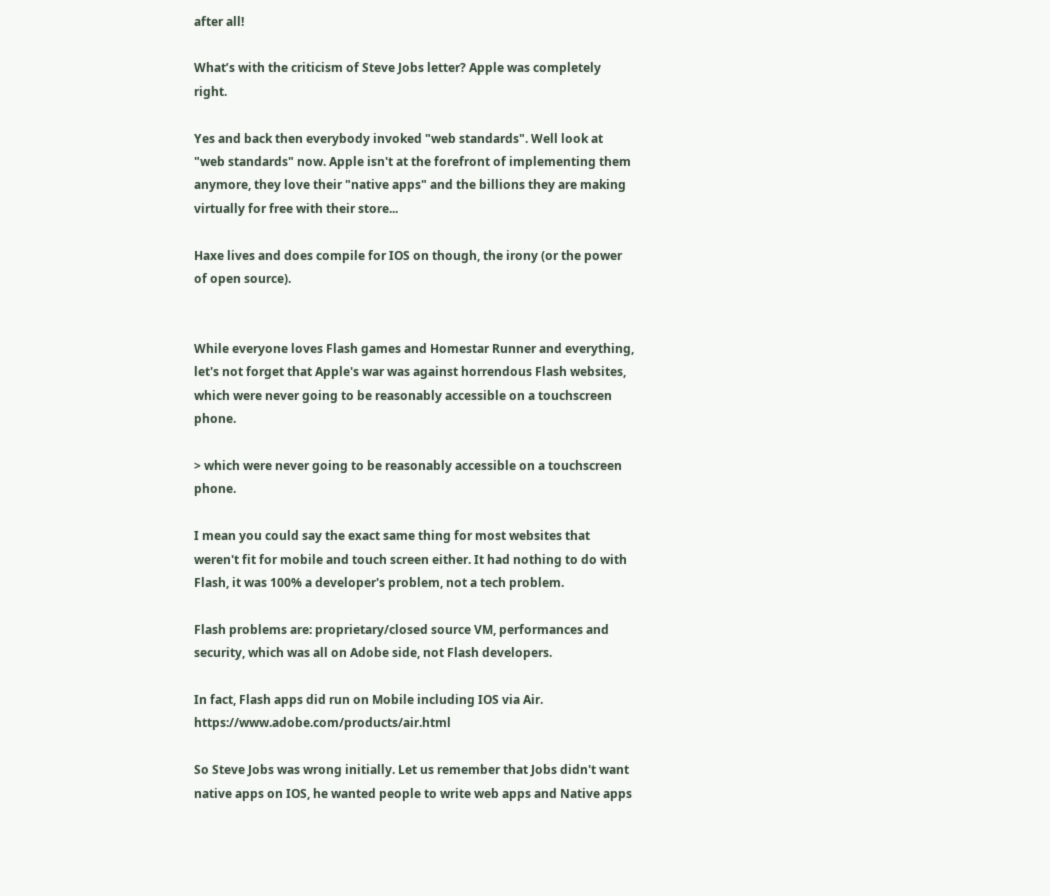after all!

What’s with the criticism of Steve Jobs letter? Apple was completely right.

Yes and back then everybody invoked "web standards". Well look at "web standards" now. Apple isn't at the forefront of implementing them anymore, they love their "native apps" and the billions they are making virtually for free with their store...

Haxe lives and does compile for IOS on though, the irony (or the power of open source).


While everyone loves Flash games and Homestar Runner and everything, let's not forget that Apple's war was against horrendous Flash websites, which were never going to be reasonably accessible on a touchscreen phone.

> which were never going to be reasonably accessible on a touchscreen phone.

I mean you could say the exact same thing for most websites that weren't fit for mobile and touch screen either. It had nothing to do with Flash, it was 100% a developer's problem, not a tech problem.

Flash problems are: proprietary/closed source VM, performances and security, which was all on Adobe side, not Flash developers.

In fact, Flash apps did run on Mobile including IOS via Air. https://www.adobe.com/products/air.html

So Steve Jobs was wrong initially. Let us remember that Jobs didn't want native apps on IOS, he wanted people to write web apps and Native apps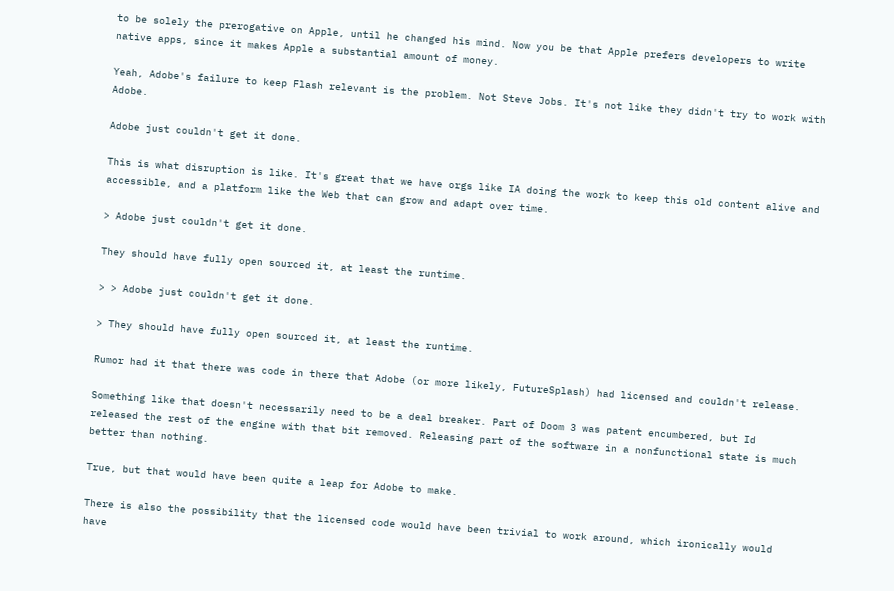to be solely the prerogative on Apple, until he changed his mind. Now you be that Apple prefers developers to write native apps, since it makes Apple a substantial amount of money.

Yeah, Adobe's failure to keep Flash relevant is the problem. Not Steve Jobs. It's not like they didn't try to work with Adobe.

Adobe just couldn't get it done.

This is what disruption is like. It's great that we have orgs like IA doing the work to keep this old content alive and accessible, and a platform like the Web that can grow and adapt over time.

> Adobe just couldn't get it done.

They should have fully open sourced it, at least the runtime.

> > Adobe just couldn't get it done.

> They should have fully open sourced it, at least the runtime.

Rumor had it that there was code in there that Adobe (or more likely, FutureSplash) had licensed and couldn't release.

Something like that doesn't necessarily need to be a deal breaker. Part of Doom 3 was patent encumbered, but Id released the rest of the engine with that bit removed. Releasing part of the software in a nonfunctional state is much better than nothing.

True, but that would have been quite a leap for Adobe to make.

There is also the possibility that the licensed code would have been trivial to work around, which ironically would have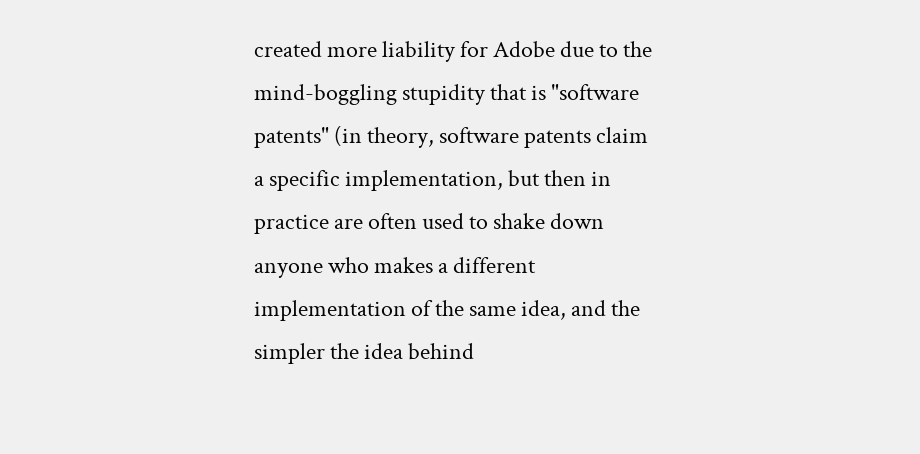created more liability for Adobe due to the mind-boggling stupidity that is "software patents" (in theory, software patents claim a specific implementation, but then in practice are often used to shake down anyone who makes a different implementation of the same idea, and the simpler the idea behind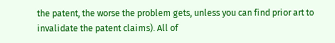the patent, the worse the problem gets, unless you can find prior art to invalidate the patent claims). All of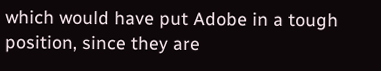which would have put Adobe in a tough position, since they are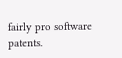fairly pro software patents.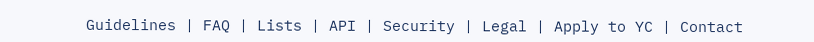Guidelines | FAQ | Lists | API | Security | Legal | Apply to YC | Contact